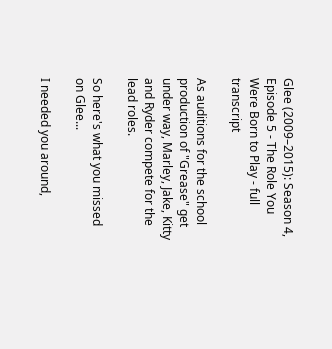Glee (2009–2015): Season 4, Episode 5 - The Role You Were Born to Play - full transcript

As auditions for the school production of "Grease" get under way, Marley, Jake, Kitty and Ryder compete for the lead roles.

So here's what you missed on Glee...

I needed you around,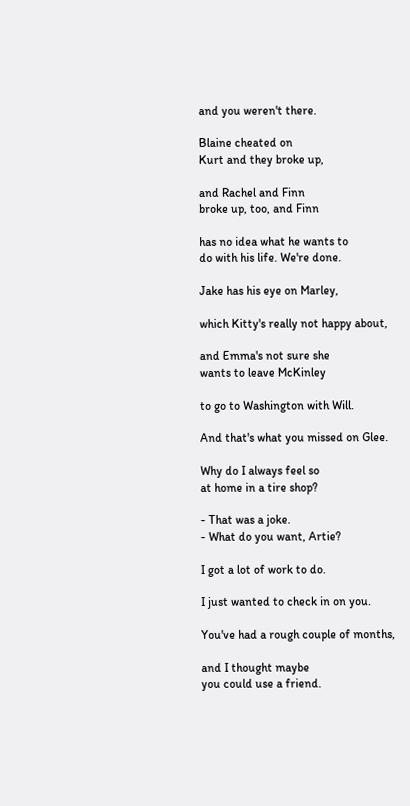and you weren't there.

Blaine cheated on
Kurt and they broke up,

and Rachel and Finn
broke up, too, and Finn

has no idea what he wants to
do with his life. We're done.

Jake has his eye on Marley,

which Kitty's really not happy about,

and Emma's not sure she
wants to leave McKinley

to go to Washington with Will.

And that's what you missed on Glee.

Why do I always feel so
at home in a tire shop?

- That was a joke.
- What do you want, Artie?

I got a lot of work to do.

I just wanted to check in on you.

You've had a rough couple of months,

and I thought maybe
you could use a friend.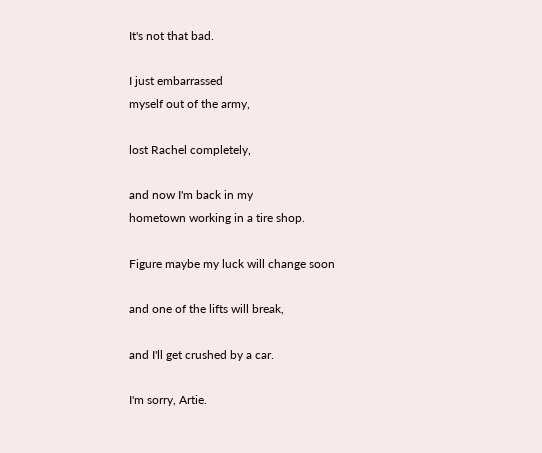It's not that bad.

I just embarrassed
myself out of the army,

lost Rachel completely,

and now I'm back in my
hometown working in a tire shop.

Figure maybe my luck will change soon

and one of the lifts will break,

and I'll get crushed by a car.

I'm sorry, Artie.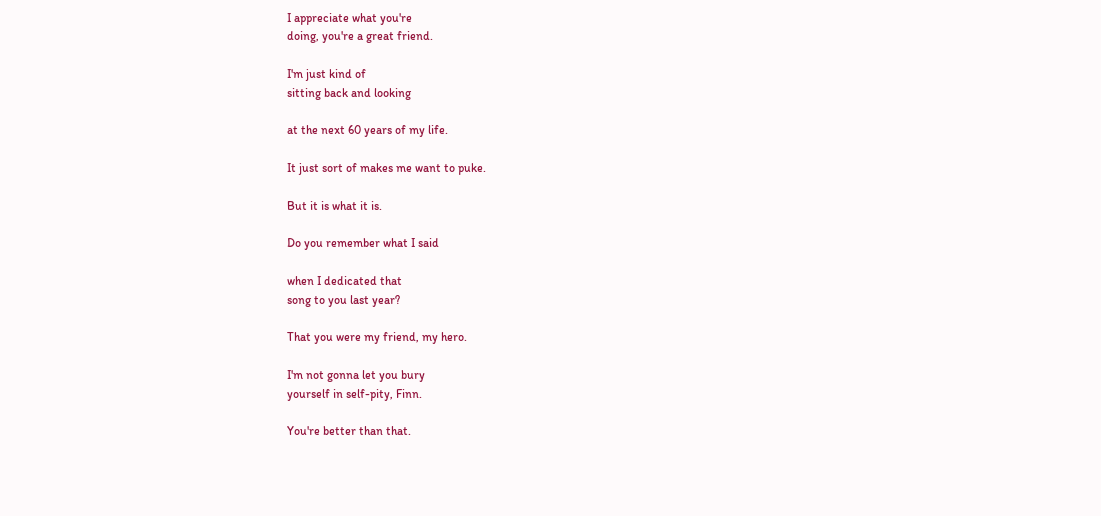I appreciate what you're
doing, you're a great friend.

I'm just kind of
sitting back and looking

at the next 60 years of my life.

It just sort of makes me want to puke.

But it is what it is.

Do you remember what I said

when I dedicated that
song to you last year?

That you were my friend, my hero.

I'm not gonna let you bury
yourself in self-pity, Finn.

You're better than that.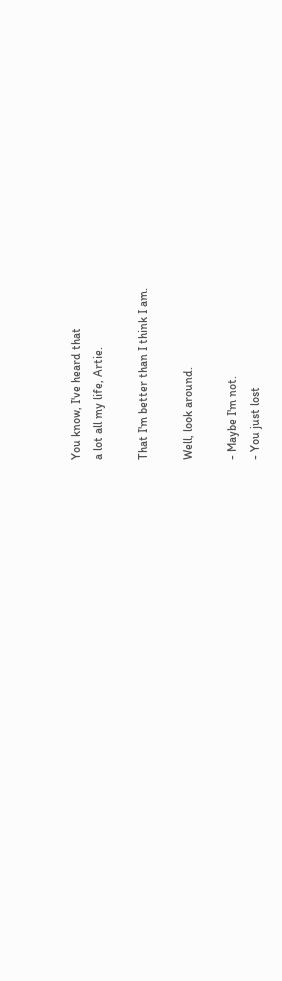You know, I've heard that
a lot all my life, Artie.

That I'm better than I think I am.

Well, look around.

- Maybe I'm not.
- You just lost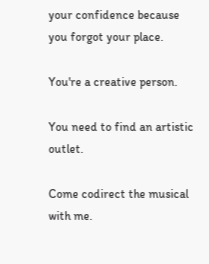your confidence because
you forgot your place.

You're a creative person.

You need to find an artistic outlet.

Come codirect the musical with me.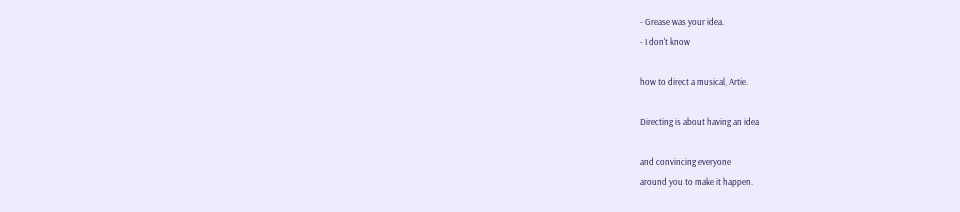- Grease was your idea.
- I don't know

how to direct a musical, Artie.

Directing is about having an idea

and convincing everyone
around you to make it happen.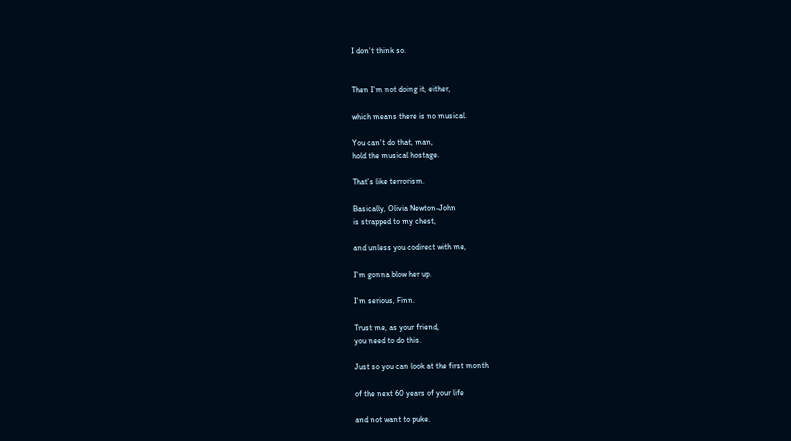I don't think so.


Then I'm not doing it, either,

which means there is no musical.

You can't do that, man,
hold the musical hostage.

That's like terrorism.

Basically, Olivia Newton-John
is strapped to my chest,

and unless you codirect with me,

I'm gonna blow her up.

I'm serious, Finn.

Trust me, as your friend,
you need to do this.

Just so you can look at the first month

of the next 60 years of your life

and not want to puke.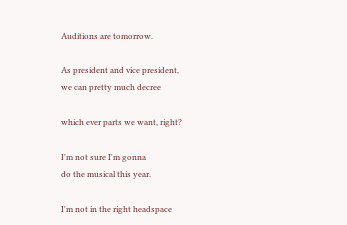Auditions are tomorrow.

As president and vice president,
we can pretty much decree

which ever parts we want, right?

I'm not sure I'm gonna
do the musical this year.

I'm not in the right headspace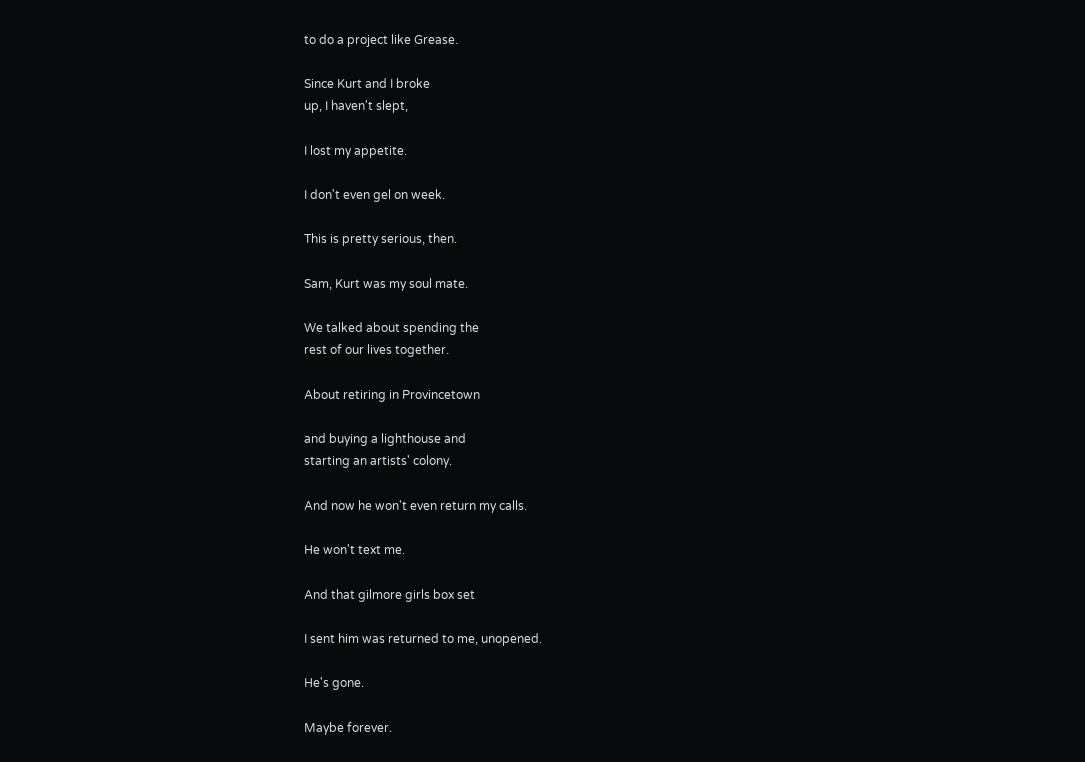to do a project like Grease.

Since Kurt and I broke
up, I haven't slept,

I lost my appetite.

I don't even gel on week.

This is pretty serious, then.

Sam, Kurt was my soul mate.

We talked about spending the
rest of our lives together.

About retiring in Provincetown

and buying a lighthouse and
starting an artists' colony.

And now he won't even return my calls.

He won't text me.

And that gilmore girls box set

I sent him was returned to me, unopened.

He's gone.

Maybe forever.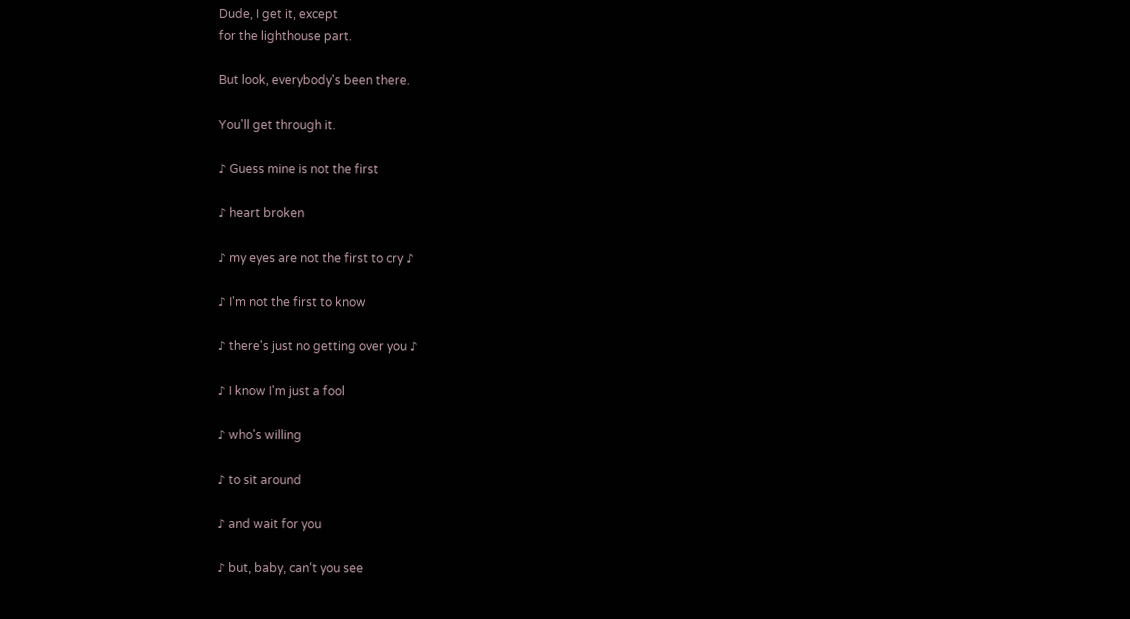Dude, I get it, except
for the lighthouse part.

But look, everybody's been there.

You'll get through it.

♪ Guess mine is not the first

♪ heart broken

♪ my eyes are not the first to cry ♪

♪ I'm not the first to know

♪ there's just no getting over you ♪

♪ I know I'm just a fool

♪ who's willing

♪ to sit around

♪ and wait for you

♪ but, baby, can't you see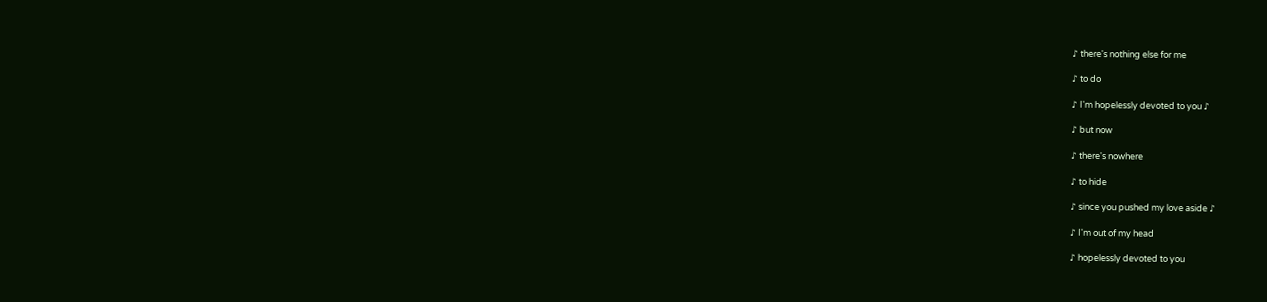♪ there's nothing else for me

♪ to do

♪ I'm hopelessly devoted to you ♪

♪ but now

♪ there's nowhere

♪ to hide

♪ since you pushed my love aside ♪

♪ I'm out of my head

♪ hopelessly devoted to you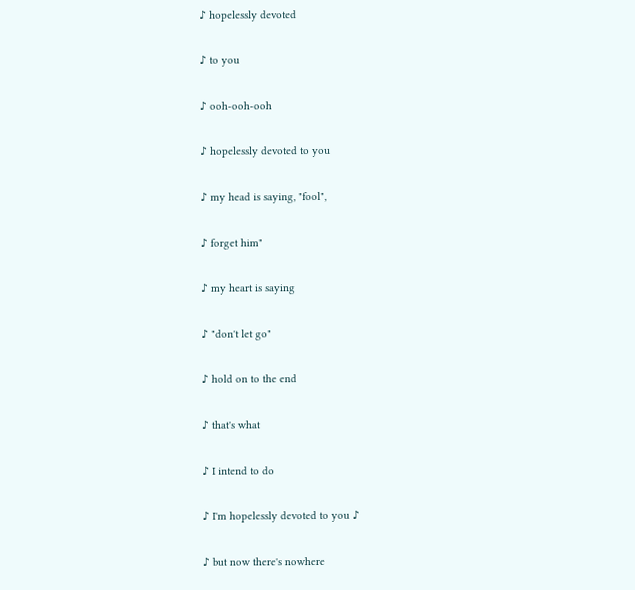♪ hopelessly devoted

♪ to you

♪ ooh-ooh-ooh

♪ hopelessly devoted to you

♪ my head is saying, "fool",

♪ forget him"

♪ my heart is saying

♪ "don't let go"

♪ hold on to the end

♪ that's what

♪ I intend to do

♪ I'm hopelessly devoted to you ♪

♪ but now there's nowhere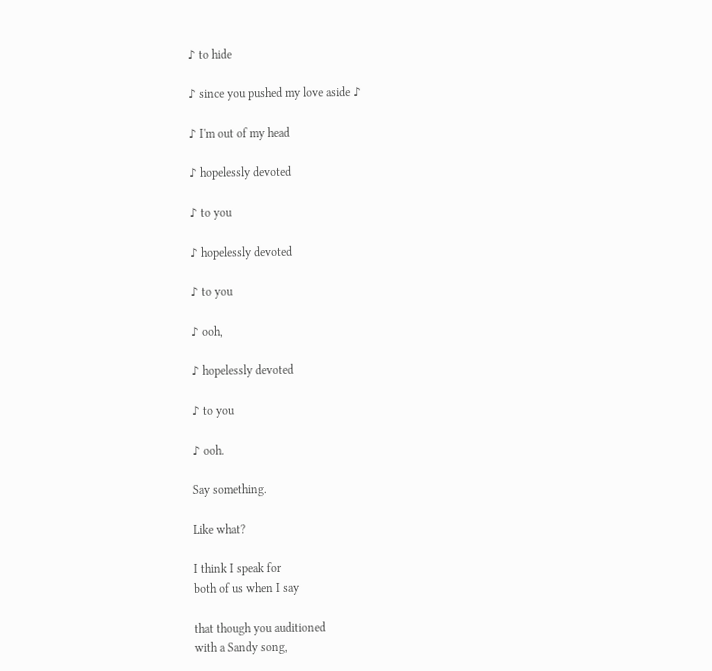♪ to hide

♪ since you pushed my love aside ♪

♪ I'm out of my head

♪ hopelessly devoted

♪ to you

♪ hopelessly devoted

♪ to you

♪ ooh,

♪ hopelessly devoted

♪ to you

♪ ooh.

Say something.

Like what?

I think I speak for
both of us when I say

that though you auditioned
with a Sandy song,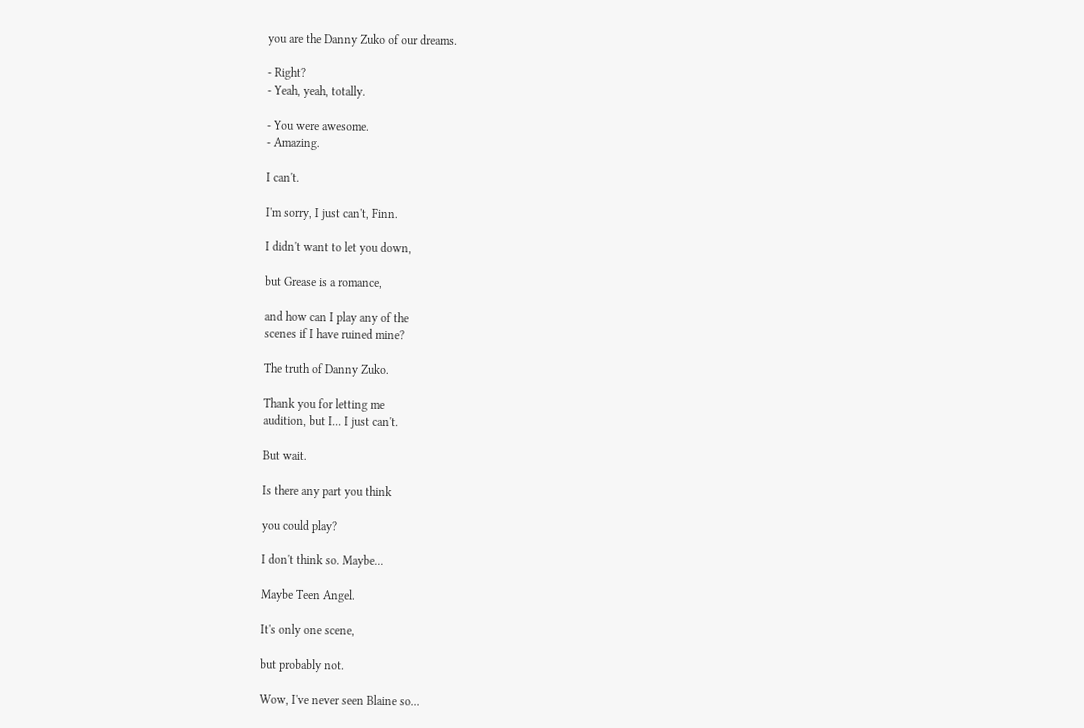you are the Danny Zuko of our dreams.

- Right?
- Yeah, yeah, totally.

- You were awesome.
- Amazing.

I can't.

I'm sorry, I just can't, Finn.

I didn't want to let you down,

but Grease is a romance,

and how can I play any of the
scenes if I have ruined mine?

The truth of Danny Zuko.

Thank you for letting me
audition, but I... I just can't.

But wait.

Is there any part you think

you could play?

I don't think so. Maybe...

Maybe Teen Angel.

It's only one scene,

but probably not.

Wow, I've never seen Blaine so...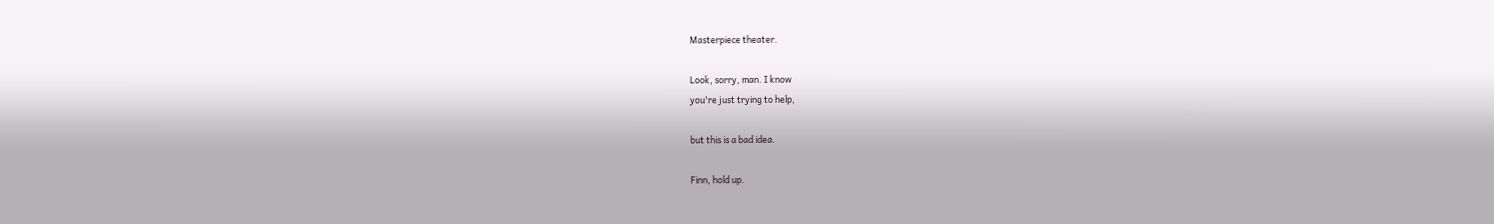Masterpiece theater.

Look, sorry, man. I know
you're just trying to help,

but this is a bad idea.

Finn, hold up.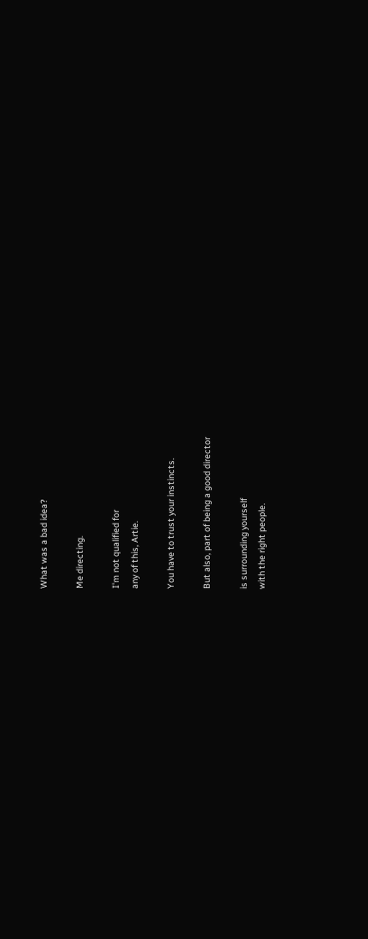What was a bad idea?

Me directing.

I'm not qualified for
any of this, Artie.

You have to trust your instincts.

But also, part of being a good director

is surrounding yourself
with the right people.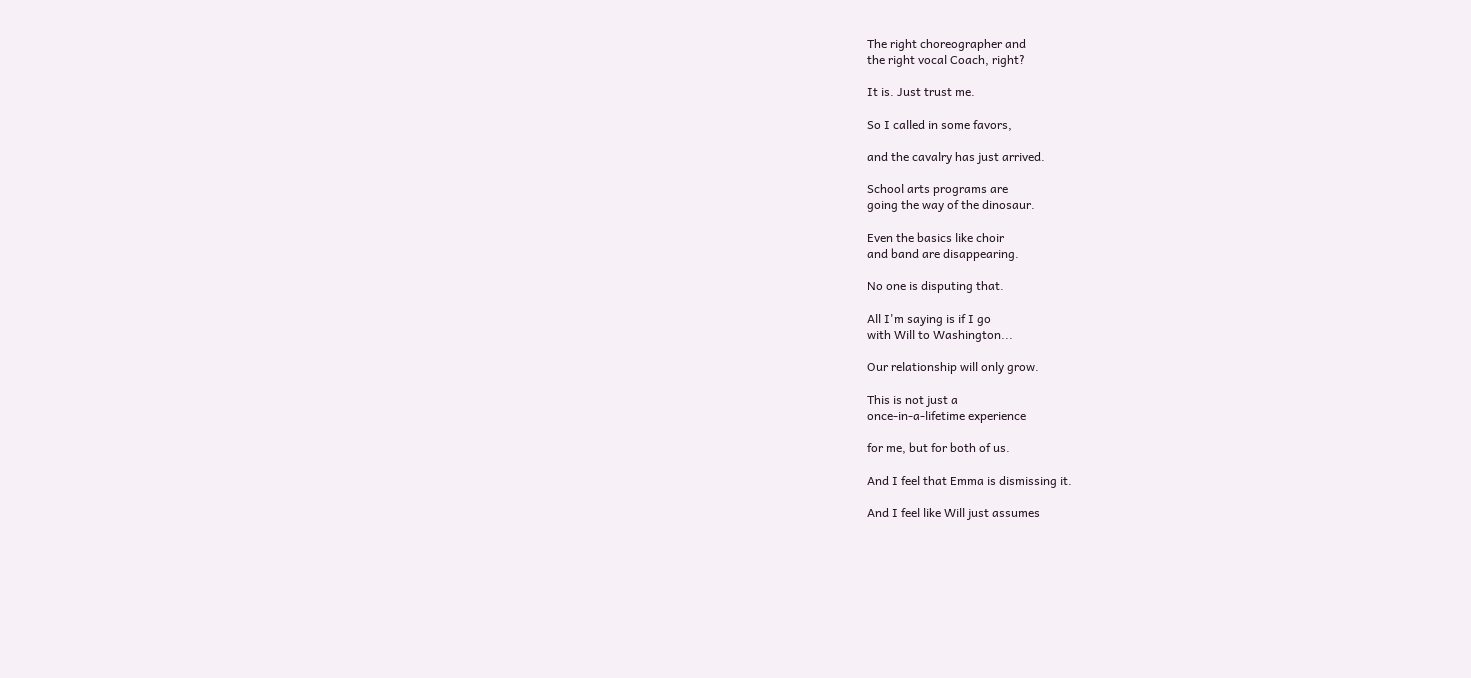The right choreographer and
the right vocal Coach, right?

It is. Just trust me.

So I called in some favors,

and the cavalry has just arrived.

School arts programs are
going the way of the dinosaur.

Even the basics like choir
and band are disappearing.

No one is disputing that.

All I'm saying is if I go
with Will to Washington...

Our relationship will only grow.

This is not just a
once-in-a-lifetime experience

for me, but for both of us.

And I feel that Emma is dismissing it.

And I feel like Will just assumes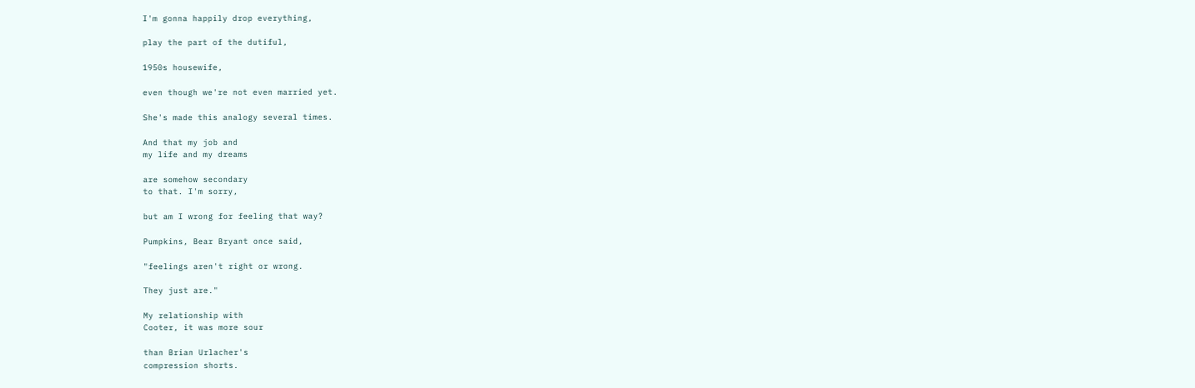I'm gonna happily drop everything,

play the part of the dutiful,

1950s housewife,

even though we're not even married yet.

She's made this analogy several times.

And that my job and
my life and my dreams

are somehow secondary
to that. I'm sorry,

but am I wrong for feeling that way?

Pumpkins, Bear Bryant once said,

"feelings aren't right or wrong.

They just are."

My relationship with
Cooter, it was more sour

than Brian Urlacher's
compression shorts.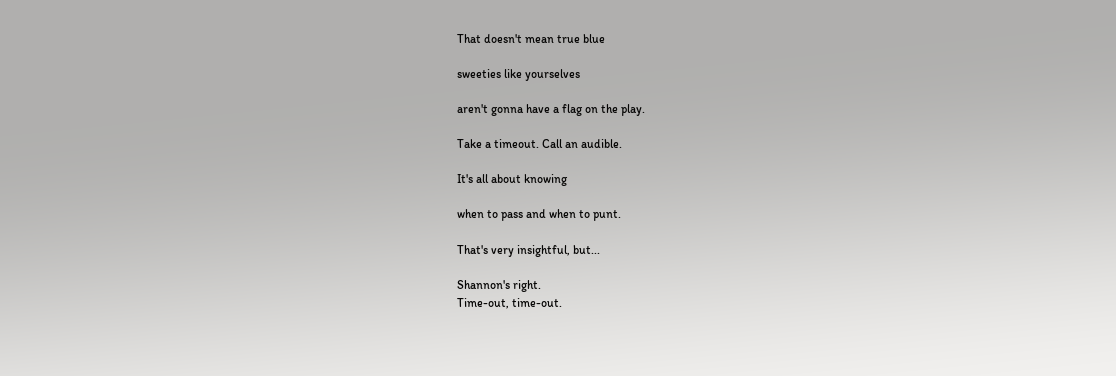That doesn't mean true blue

sweeties like yourselves

aren't gonna have a flag on the play.

Take a timeout. Call an audible.

It's all about knowing

when to pass and when to punt.

That's very insightful, but...

Shannon's right.
Time-out, time-out.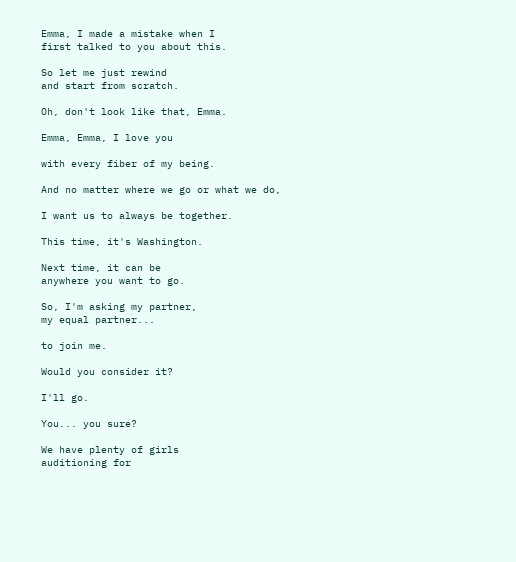Emma, I made a mistake when I
first talked to you about this.

So let me just rewind
and start from scratch.

Oh, don't look like that, Emma.

Emma, Emma, I love you

with every fiber of my being.

And no matter where we go or what we do,

I want us to always be together.

This time, it's Washington.

Next time, it can be
anywhere you want to go.

So, I'm asking my partner,
my equal partner...

to join me.

Would you consider it?

I'll go.

You... you sure?

We have plenty of girls
auditioning for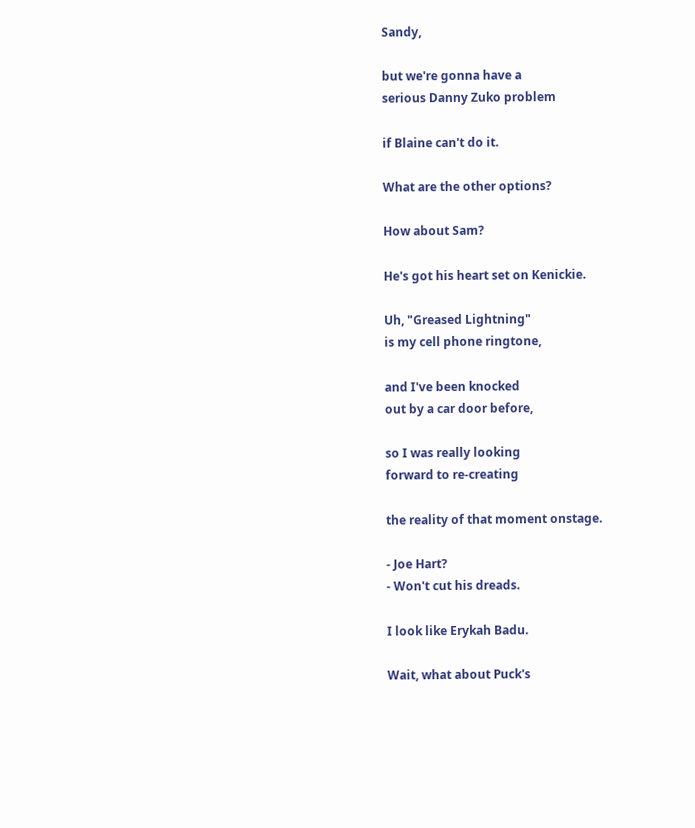Sandy,

but we're gonna have a
serious Danny Zuko problem

if Blaine can't do it.

What are the other options?

How about Sam?

He's got his heart set on Kenickie.

Uh, "Greased Lightning"
is my cell phone ringtone,

and I've been knocked
out by a car door before,

so I was really looking
forward to re-creating

the reality of that moment onstage.

- Joe Hart?
- Won't cut his dreads.

I look like Erykah Badu.

Wait, what about Puck's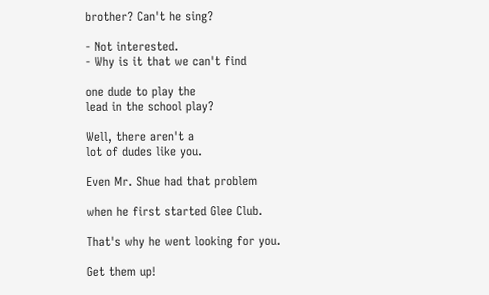brother? Can't he sing?

- Not interested.
- Why is it that we can't find

one dude to play the
lead in the school play?

Well, there aren't a
lot of dudes like you.

Even Mr. Shue had that problem

when he first started Glee Club.

That's why he went looking for you.

Get them up!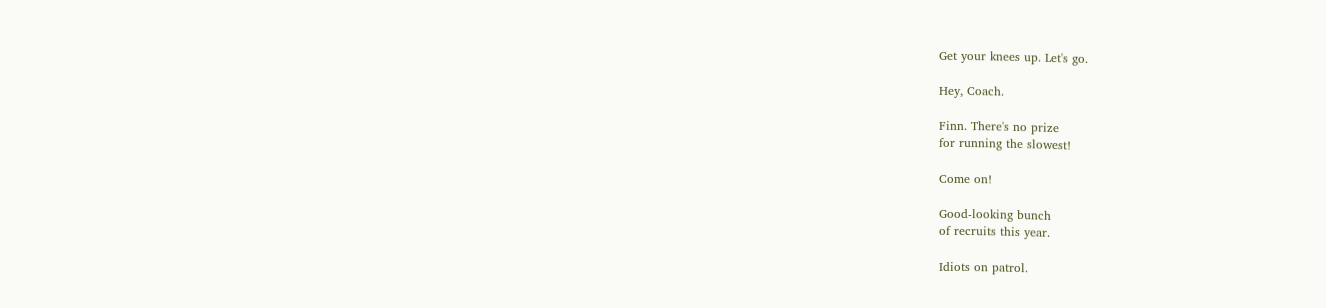Get your knees up. Let's go.

Hey, Coach.

Finn. There's no prize
for running the slowest!

Come on!

Good-looking bunch
of recruits this year.

Idiots on patrol.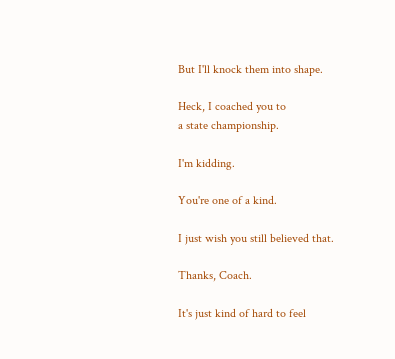But I'll knock them into shape.

Heck, I coached you to
a state championship.

I'm kidding.

You're one of a kind.

I just wish you still believed that.

Thanks, Coach.

It's just kind of hard to feel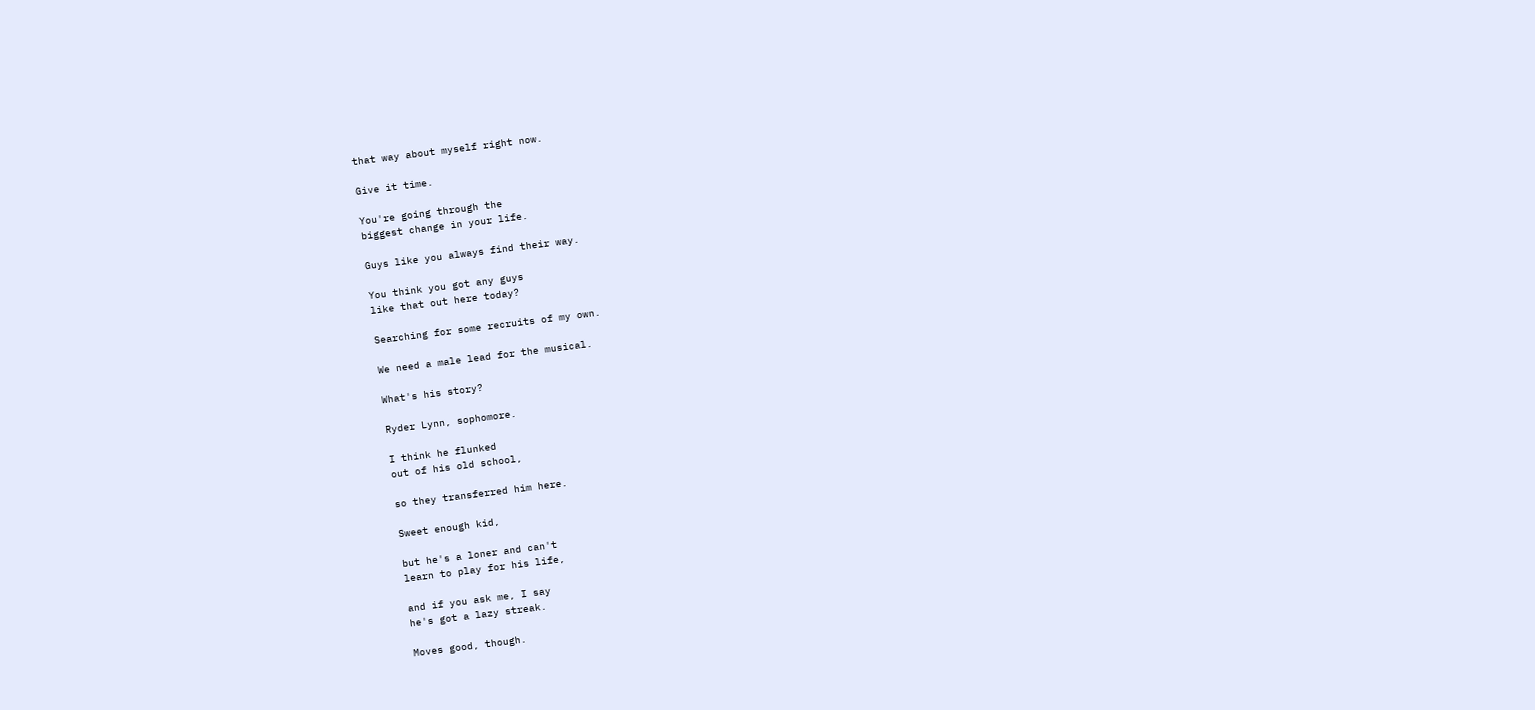that way about myself right now.

Give it time.

You're going through the
biggest change in your life.

Guys like you always find their way.

You think you got any guys
like that out here today?

Searching for some recruits of my own.

We need a male lead for the musical.

What's his story?

Ryder Lynn, sophomore.

I think he flunked
out of his old school,

so they transferred him here.

Sweet enough kid,

but he's a loner and can't
learn to play for his life,

and if you ask me, I say
he's got a lazy streak.

Moves good, though.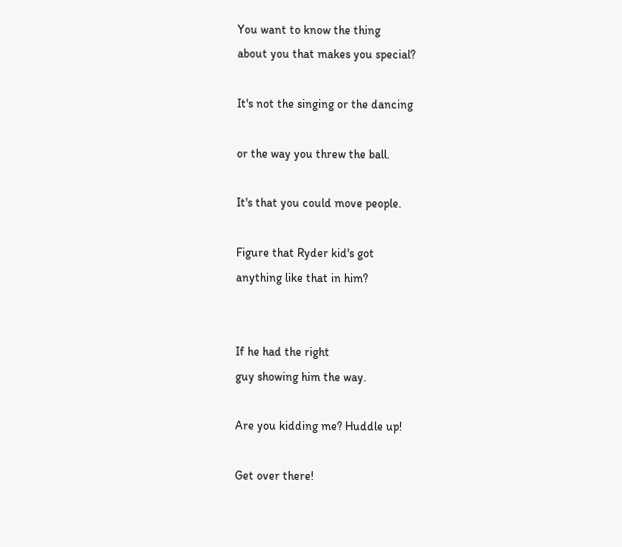You want to know the thing
about you that makes you special?

It's not the singing or the dancing

or the way you threw the ball.

It's that you could move people.

Figure that Ryder kid's got
anything like that in him?


If he had the right
guy showing him the way.

Are you kidding me? Huddle up!

Get over there!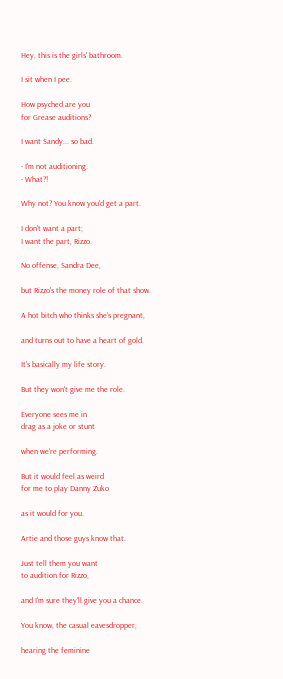Hey, this is the girls' bathroom.

I sit when I pee.

How psyched are you
for Grease auditions?

I want Sandy... so bad.

- I'm not auditioning.
- What?!

Why not? You know you'd get a part.

I don't want a part;
I want the part, Rizzo.

No offense, Sandra Dee,

but Rizzo's the money role of that show.

A hot bitch who thinks she's pregnant,

and turns out to have a heart of gold.

It's basically my life story.

But they won't give me the role.

Everyone sees me in
drag as a joke or stunt

when we're performing.

But it would feel as weird
for me to play Danny Zuko

as it would for you.

Artie and those guys know that.

Just tell them you want
to audition for Rizzo,

and I'm sure they'll give you a chance.

You know, the casual eavesdropper,

hearing the feminine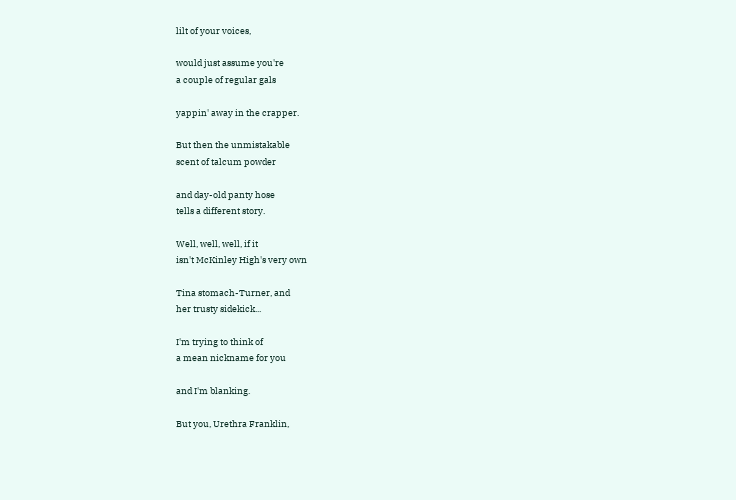lilt of your voices,

would just assume you're
a couple of regular gals

yappin' away in the crapper.

But then the unmistakable
scent of talcum powder

and day-old panty hose
tells a different story.

Well, well, well, if it
isn't McKinley High's very own

Tina stomach-Turner, and
her trusty sidekick...

I'm trying to think of
a mean nickname for you

and I'm blanking.

But you, Urethra Franklin,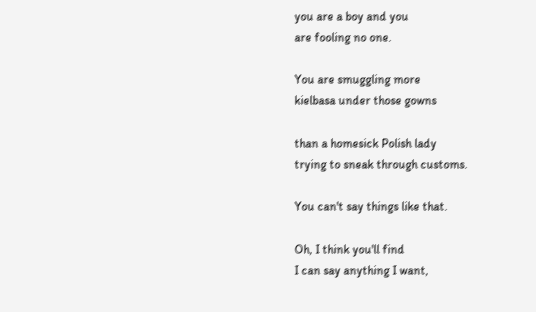you are a boy and you
are fooling no one.

You are smuggling more
kielbasa under those gowns

than a homesick Polish lady
trying to sneak through customs.

You can't say things like that.

Oh, I think you'll find
I can say anything I want,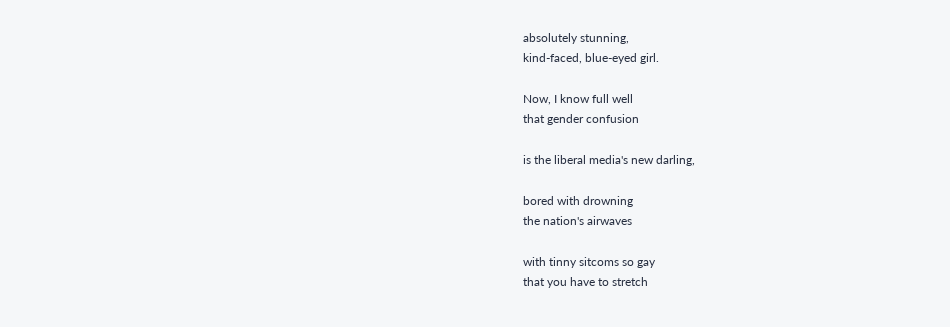absolutely stunning,
kind-faced, blue-eyed girl.

Now, I know full well
that gender confusion

is the liberal media's new darling,

bored with drowning
the nation's airwaves

with tinny sitcoms so gay
that you have to stretch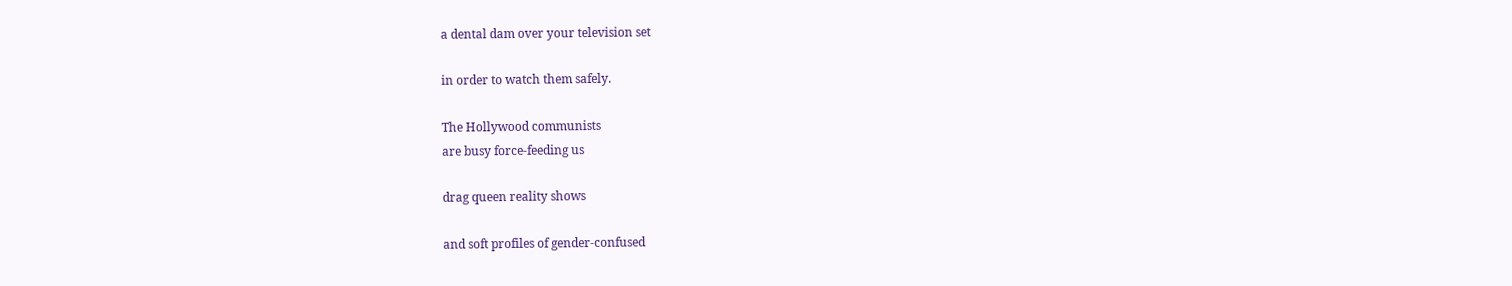a dental dam over your television set

in order to watch them safely.

The Hollywood communists
are busy force-feeding us

drag queen reality shows

and soft profiles of gender-confused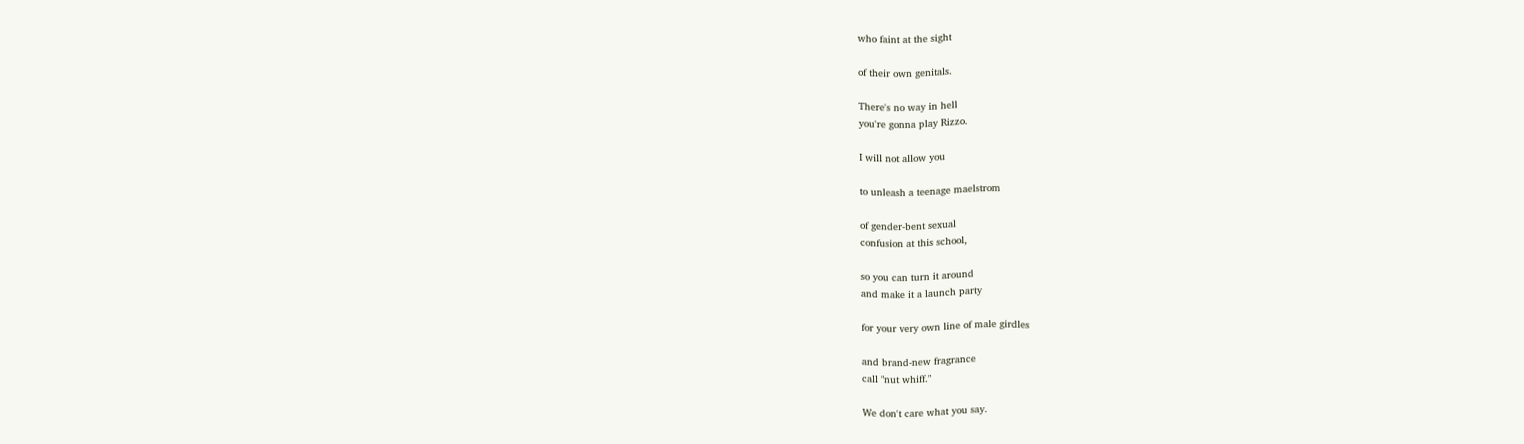who faint at the sight

of their own genitals.

There's no way in hell
you're gonna play Rizzo.

I will not allow you

to unleash a teenage maelstrom

of gender-bent sexual
confusion at this school,

so you can turn it around
and make it a launch party

for your very own line of male girdles

and brand-new fragrance
call "nut whiff."

We don't care what you say.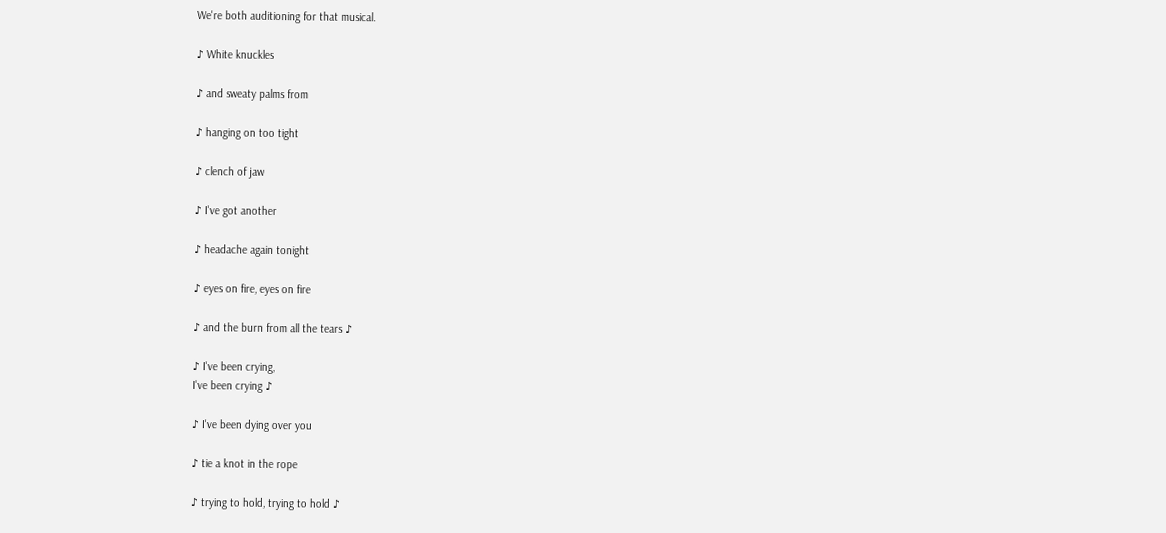We're both auditioning for that musical.

♪ White knuckles

♪ and sweaty palms from

♪ hanging on too tight

♪ clench of jaw

♪ I've got another

♪ headache again tonight

♪ eyes on fire, eyes on fire

♪ and the burn from all the tears ♪

♪ I've been crying,
I've been crying ♪

♪ I've been dying over you

♪ tie a knot in the rope

♪ trying to hold, trying to hold ♪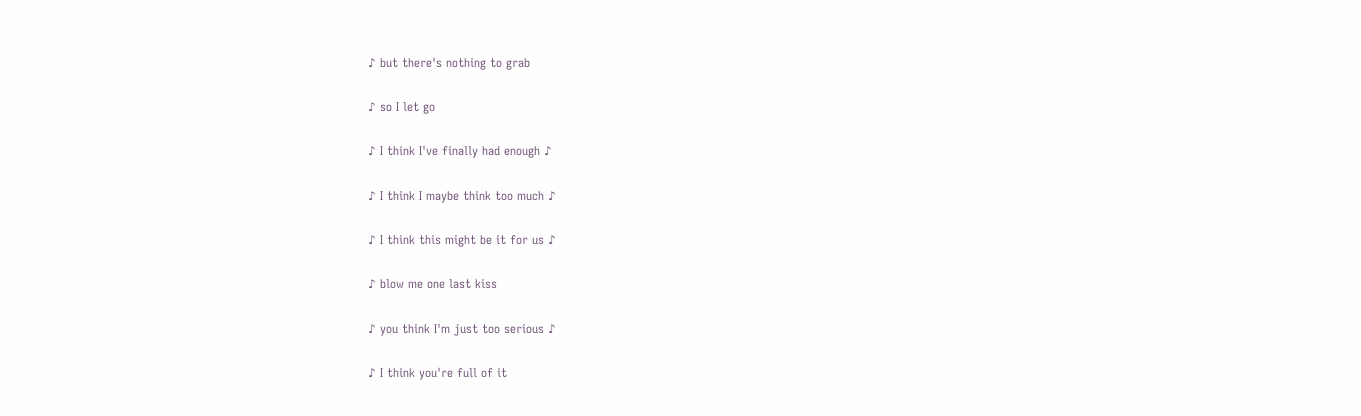♪ but there's nothing to grab

♪ so I let go

♪ I think I've finally had enough ♪

♪ I think I maybe think too much ♪

♪ I think this might be it for us ♪

♪ blow me one last kiss

♪ you think I'm just too serious ♪

♪ I think you're full of it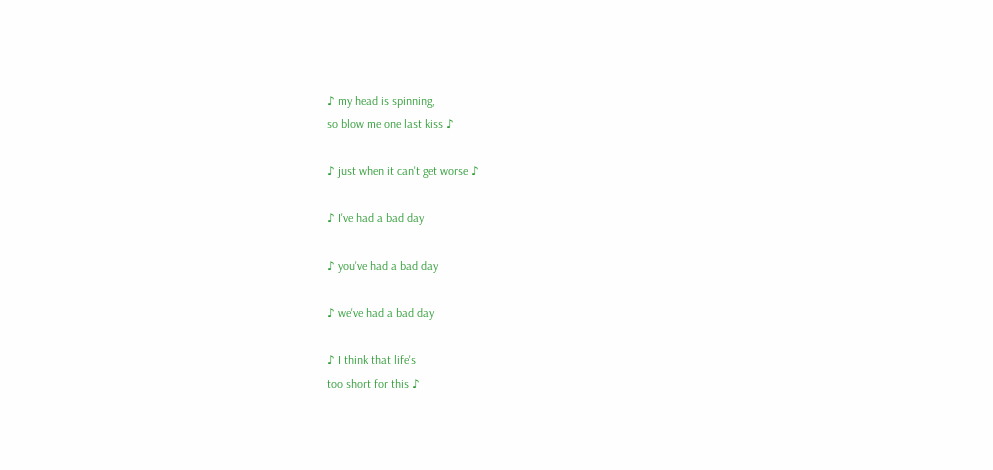♪ my head is spinning,
so blow me one last kiss ♪

♪ just when it can't get worse ♪

♪ I've had a bad day

♪ you've had a bad day

♪ we've had a bad day

♪ I think that life's
too short for this ♪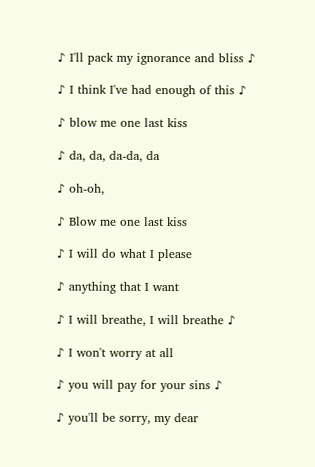♪ I'll pack my ignorance and bliss ♪

♪ I think I've had enough of this ♪

♪ blow me one last kiss

♪ da, da, da-da, da

♪ oh-oh,

♪ Blow me one last kiss

♪ I will do what I please

♪ anything that I want

♪ I will breathe, I will breathe ♪

♪ I won't worry at all

♪ you will pay for your sins ♪

♪ you'll be sorry, my dear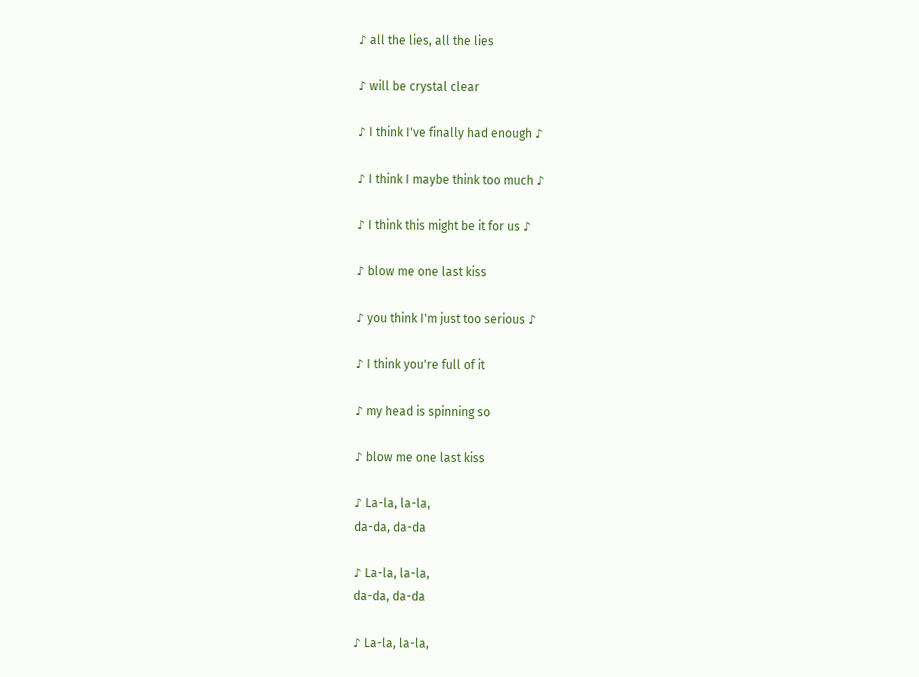♪ all the lies, all the lies

♪ will be crystal clear

♪ I think I've finally had enough ♪

♪ I think I maybe think too much ♪

♪ I think this might be it for us ♪

♪ blow me one last kiss

♪ you think I'm just too serious ♪

♪ I think you're full of it

♪ my head is spinning so

♪ blow me one last kiss

♪ La-la, la-la,
da-da, da-da

♪ La-la, la-la,
da-da, da-da

♪ La-la, la-la,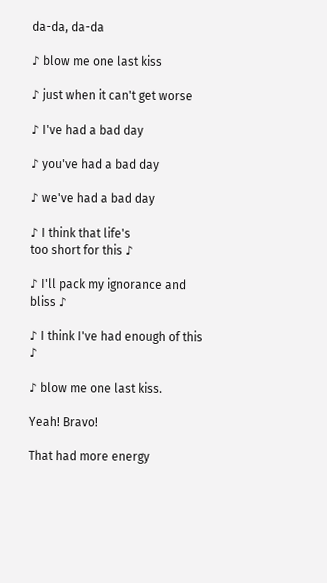da-da, da-da

♪ blow me one last kiss

♪ just when it can't get worse

♪ I've had a bad day

♪ you've had a bad day

♪ we've had a bad day

♪ I think that life's
too short for this ♪

♪ I'll pack my ignorance and bliss ♪

♪ I think I've had enough of this ♪

♪ blow me one last kiss.

Yeah! Bravo!

That had more energy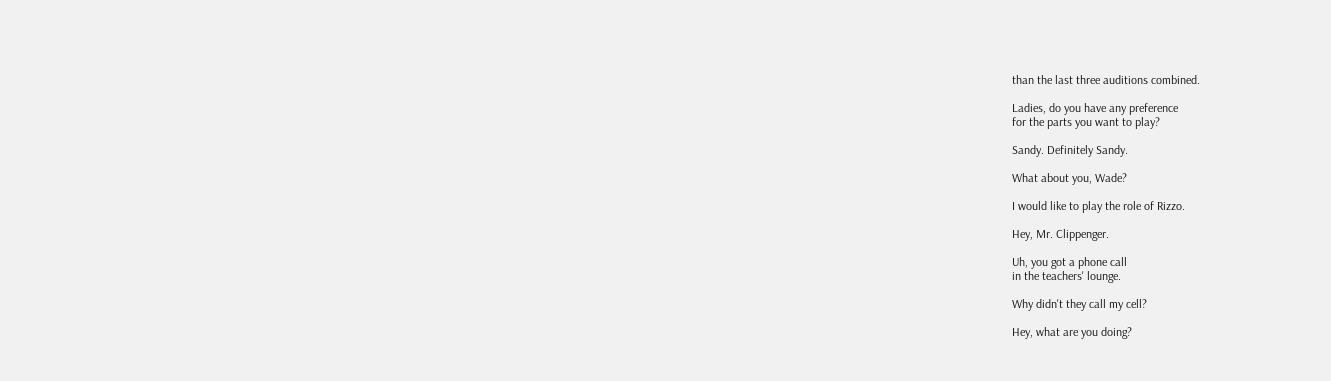than the last three auditions combined.

Ladies, do you have any preference
for the parts you want to play?

Sandy. Definitely Sandy.

What about you, Wade?

I would like to play the role of Rizzo.

Hey, Mr. Clippenger.

Uh, you got a phone call
in the teachers' lounge.

Why didn't they call my cell?

Hey, what are you doing?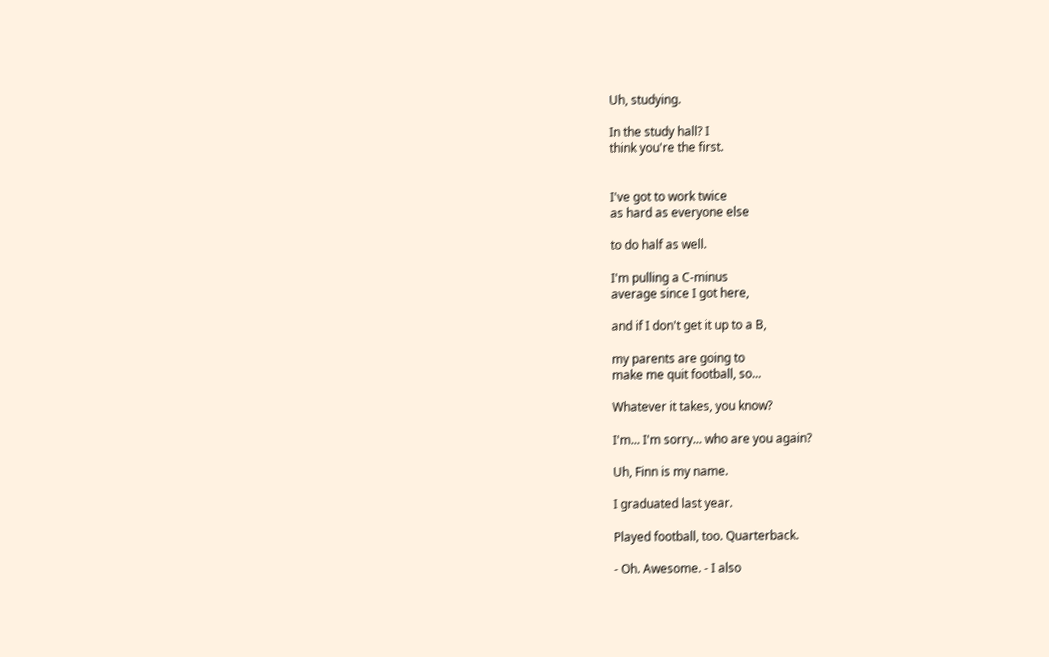Uh, studying.

In the study hall? I
think you're the first.


I've got to work twice
as hard as everyone else

to do half as well.

I'm pulling a C-minus
average since I got here,

and if I don't get it up to a B,

my parents are going to
make me quit football, so...

Whatever it takes, you know?

I'm... I'm sorry... who are you again?

Uh, Finn is my name.

I graduated last year.

Played football, too. Quarterback.

- Oh. Awesome. - I also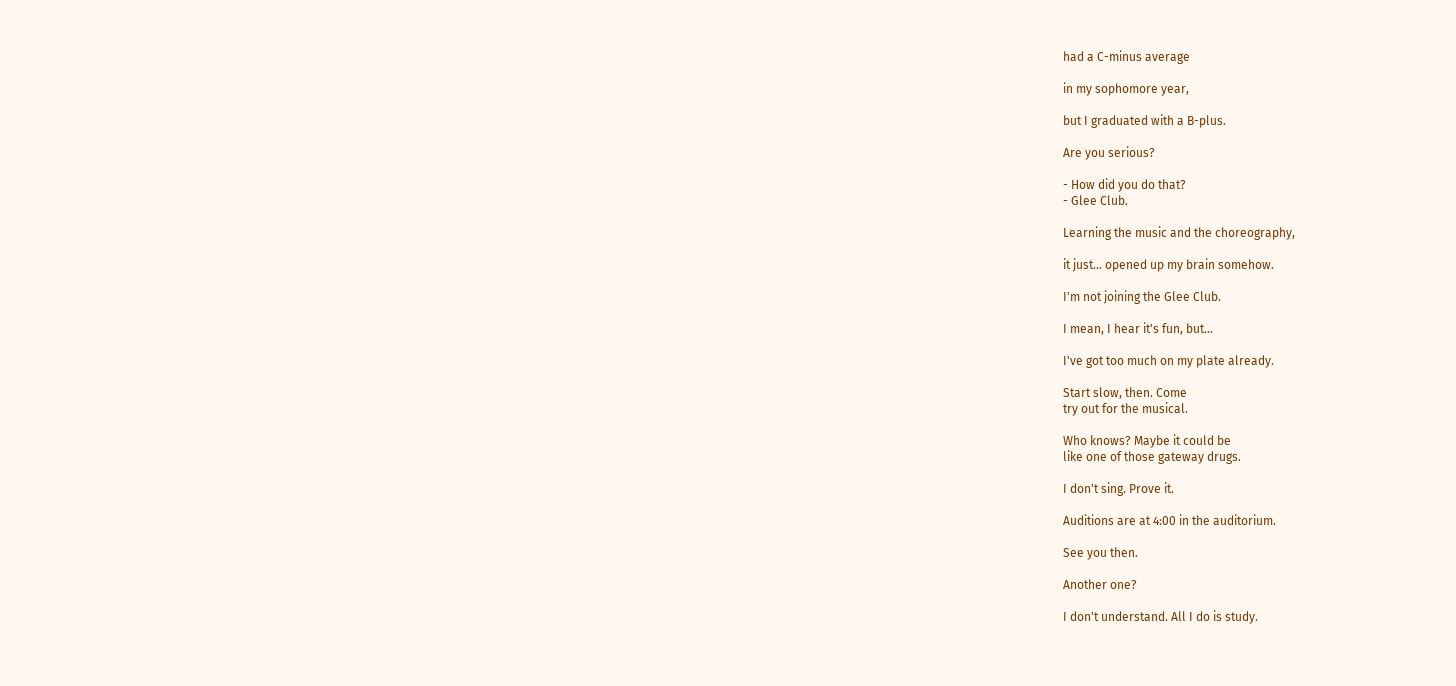had a C-minus average

in my sophomore year,

but I graduated with a B-plus.

Are you serious?

- How did you do that?
- Glee Club.

Learning the music and the choreography,

it just... opened up my brain somehow.

I'm not joining the Glee Club.

I mean, I hear it's fun, but...

I've got too much on my plate already.

Start slow, then. Come
try out for the musical.

Who knows? Maybe it could be
like one of those gateway drugs.

I don't sing. Prove it.

Auditions are at 4:00 in the auditorium.

See you then.

Another one?

I don't understand. All I do is study.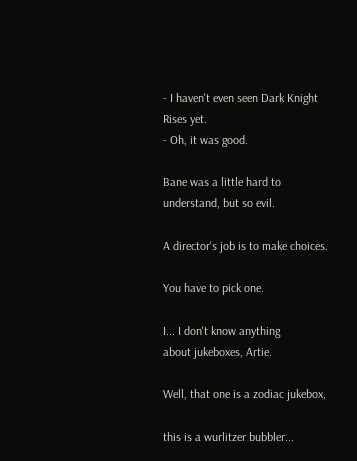- I haven't even seen Dark Knight Rises yet.
- Oh, it was good.

Bane was a little hard to
understand, but so evil.

A director's job is to make choices.

You have to pick one.

I... I don't know anything
about jukeboxes, Artie.

Well, that one is a zodiac jukebox,

this is a wurlitzer bubbler...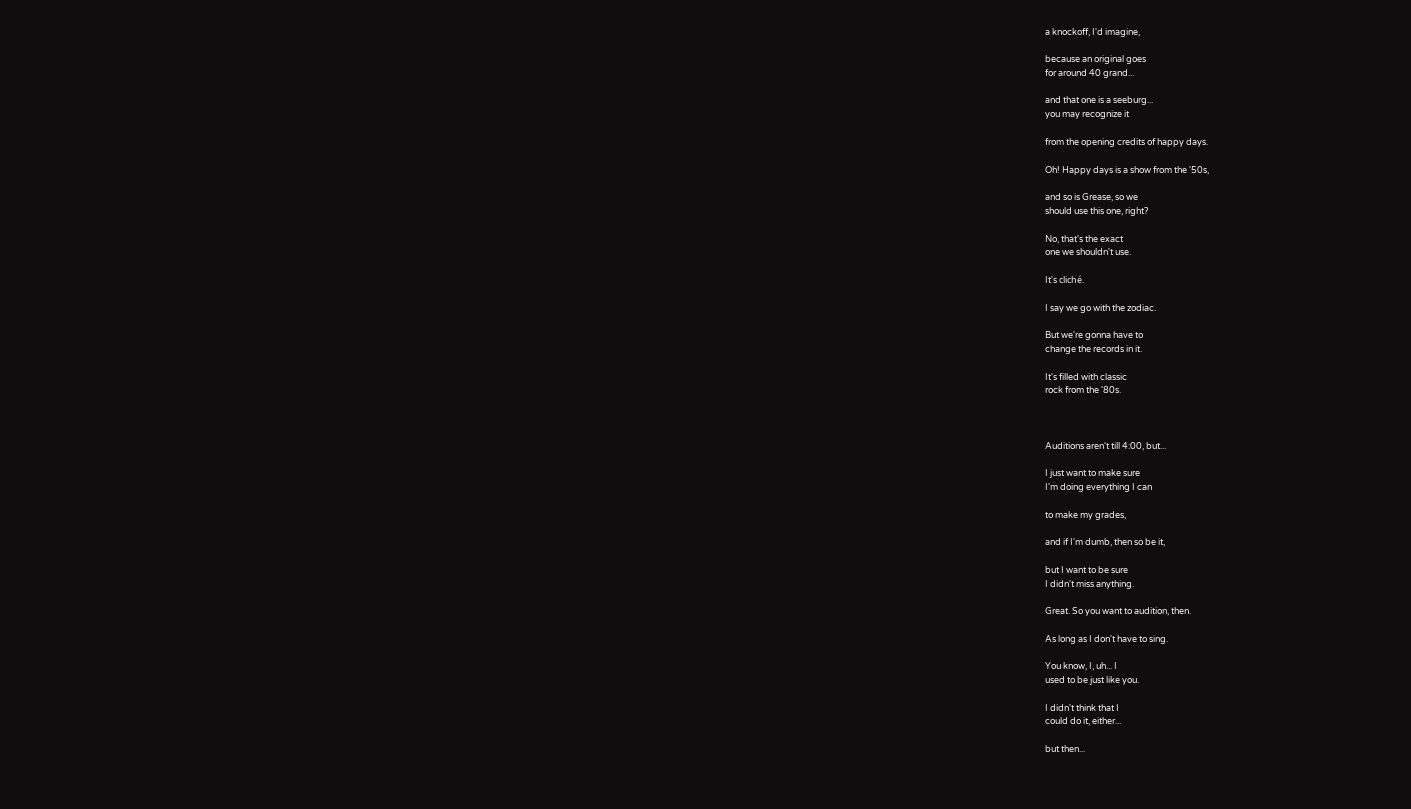a knockoff, I'd imagine,

because an original goes
for around 40 grand...

and that one is a seeburg...
you may recognize it

from the opening credits of happy days.

Oh! Happy days is a show from the '50s,

and so is Grease, so we
should use this one, right?

No, that's the exact
one we shouldn't use.

It's cliché.

I say we go with the zodiac.

But we're gonna have to
change the records in it.

It's filled with classic
rock from the '80s.



Auditions aren't till 4:00, but...

I just want to make sure
I'm doing everything I can

to make my grades,

and if I'm dumb, then so be it,

but I want to be sure
I didn't miss anything.

Great. So you want to audition, then.

As long as I don't have to sing.

You know, I, uh... I
used to be just like you.

I didn't think that I
could do it, either...

but then...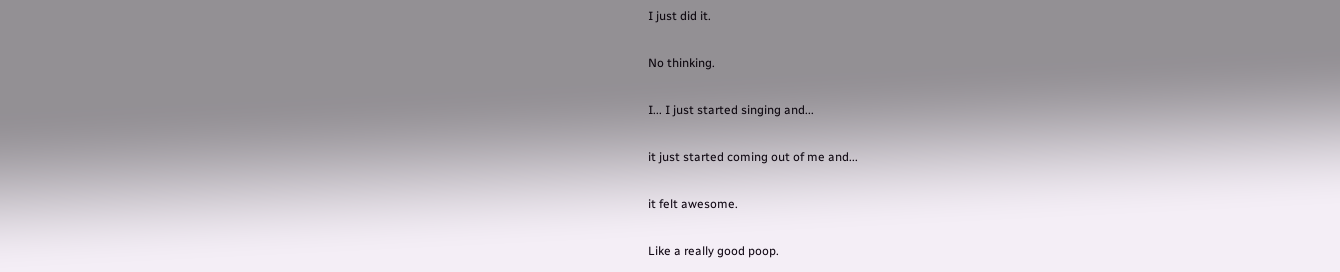I just did it.

No thinking.

I... I just started singing and...

it just started coming out of me and...

it felt awesome.

Like a really good poop.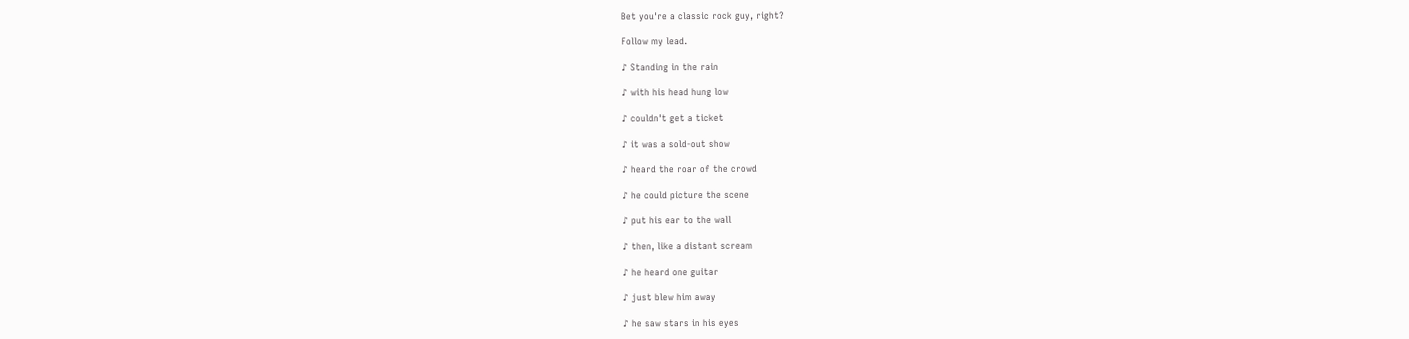Bet you're a classic rock guy, right?

Follow my lead.

♪ Standing in the rain

♪ with his head hung low

♪ couldn't get a ticket

♪ it was a sold-out show

♪ heard the roar of the crowd

♪ he could picture the scene

♪ put his ear to the wall

♪ then, like a distant scream

♪ he heard one guitar

♪ just blew him away

♪ he saw stars in his eyes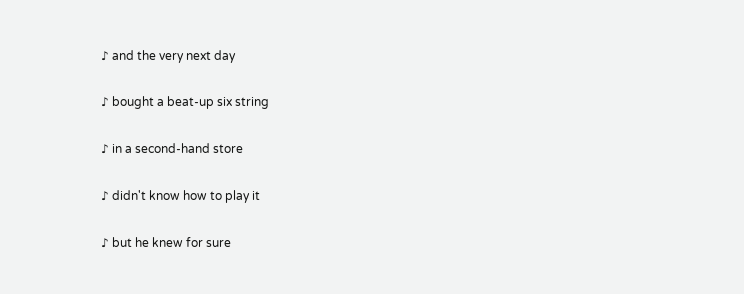♪ and the very next day

♪ bought a beat-up six string

♪ in a second-hand store

♪ didn't know how to play it

♪ but he knew for sure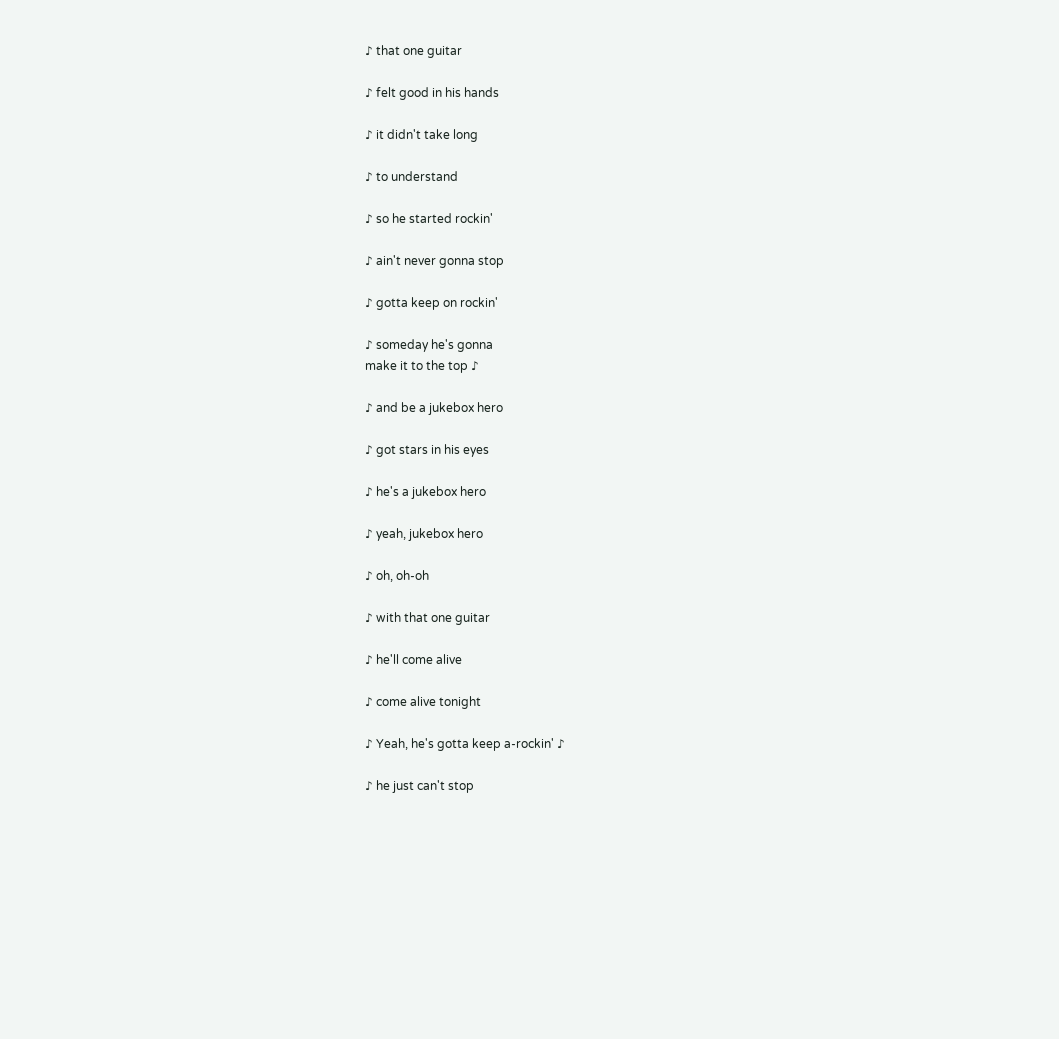♪ that one guitar

♪ felt good in his hands

♪ it didn't take long

♪ to understand

♪ so he started rockin'

♪ ain't never gonna stop

♪ gotta keep on rockin'

♪ someday he's gonna
make it to the top ♪

♪ and be a jukebox hero

♪ got stars in his eyes

♪ he's a jukebox hero

♪ yeah, jukebox hero

♪ oh, oh-oh

♪ with that one guitar

♪ he'll come alive

♪ come alive tonight

♪ Yeah, he's gotta keep a-rockin' ♪

♪ he just can't stop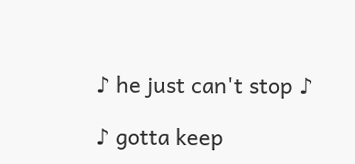♪ he just can't stop ♪

♪ gotta keep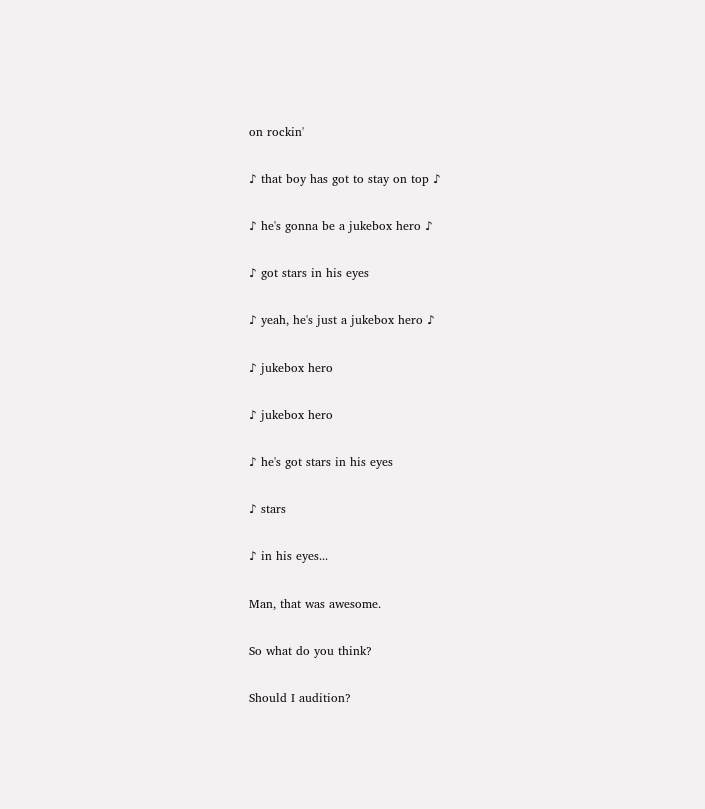on rockin'

♪ that boy has got to stay on top ♪

♪ he's gonna be a jukebox hero ♪

♪ got stars in his eyes

♪ yeah, he's just a jukebox hero ♪

♪ jukebox hero

♪ jukebox hero

♪ he's got stars in his eyes

♪ stars

♪ in his eyes...

Man, that was awesome.

So what do you think?

Should I audition?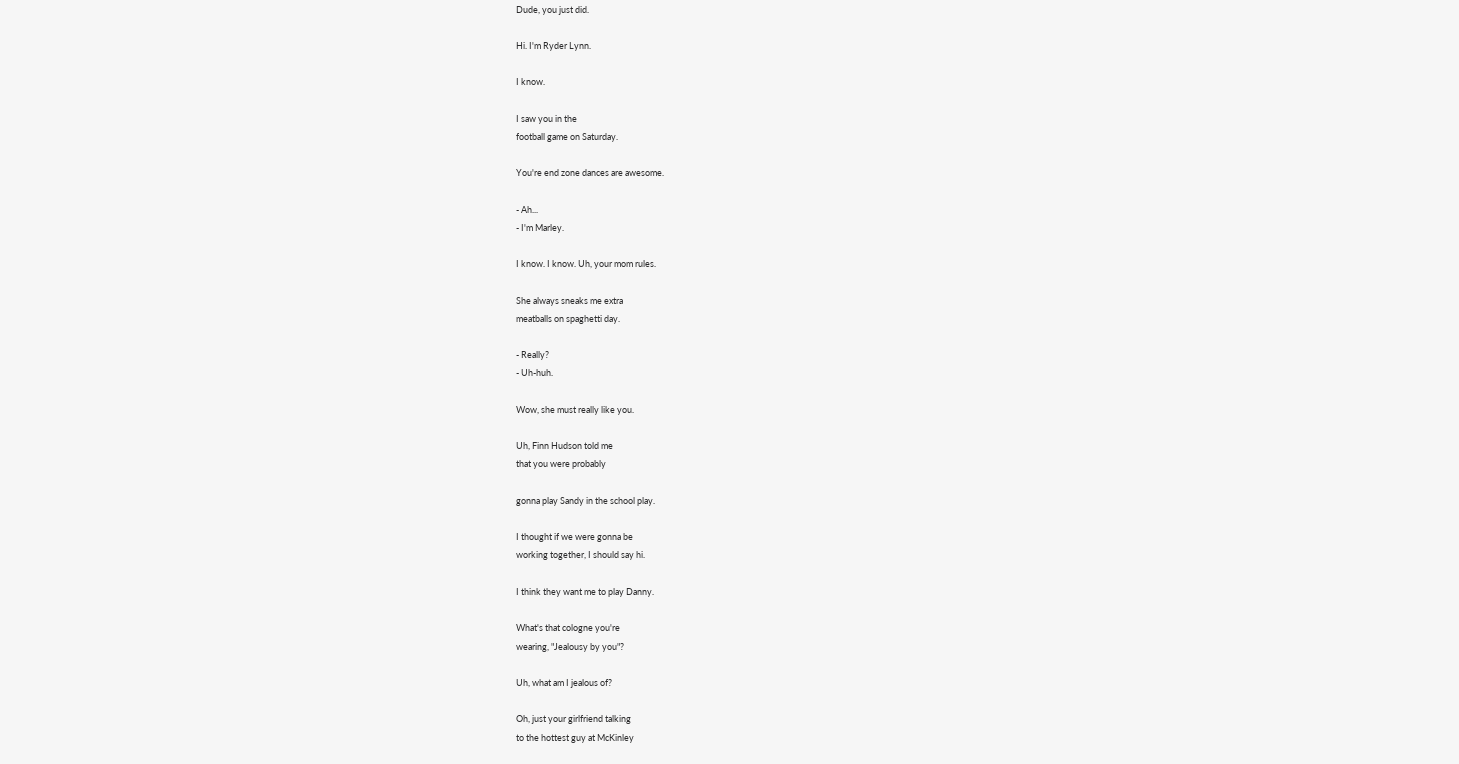Dude, you just did.

Hi. I'm Ryder Lynn.

I know.

I saw you in the
football game on Saturday.

You're end zone dances are awesome.

- Ah...
- I'm Marley.

I know. I know. Uh, your mom rules.

She always sneaks me extra
meatballs on spaghetti day.

- Really?
- Uh-huh.

Wow, she must really like you.

Uh, Finn Hudson told me
that you were probably

gonna play Sandy in the school play.

I thought if we were gonna be
working together, I should say hi.

I think they want me to play Danny.

What's that cologne you're
wearing, "Jealousy by you"?

Uh, what am I jealous of?

Oh, just your girlfriend talking
to the hottest guy at McKinley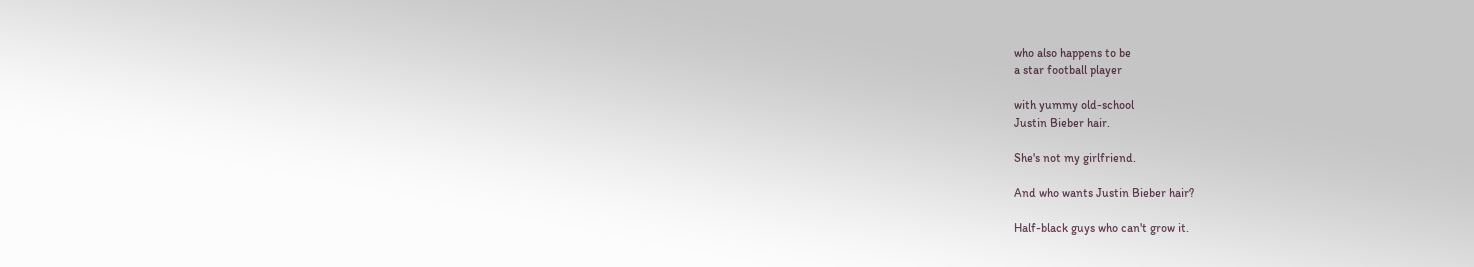who also happens to be
a star football player

with yummy old-school
Justin Bieber hair.

She's not my girlfriend.

And who wants Justin Bieber hair?

Half-black guys who can't grow it.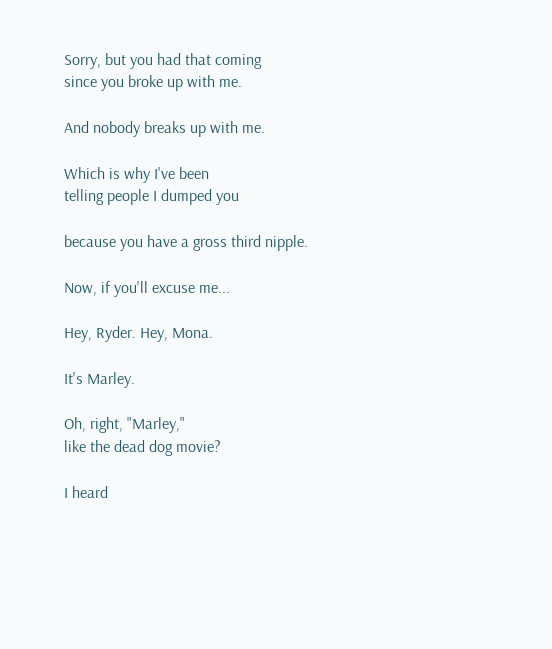Sorry, but you had that coming
since you broke up with me.

And nobody breaks up with me.

Which is why I've been
telling people I dumped you

because you have a gross third nipple.

Now, if you'll excuse me...

Hey, Ryder. Hey, Mona.

It's Marley.

Oh, right, "Marley,"
like the dead dog movie?

I heard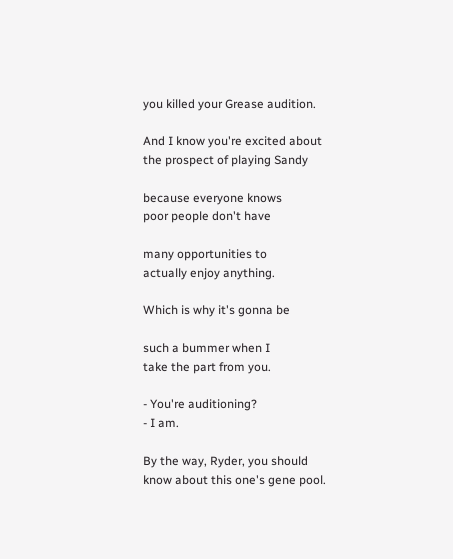you killed your Grease audition.

And I know you're excited about
the prospect of playing Sandy

because everyone knows
poor people don't have

many opportunities to
actually enjoy anything.

Which is why it's gonna be

such a bummer when I
take the part from you.

- You're auditioning?
- I am.

By the way, Ryder, you should
know about this one's gene pool.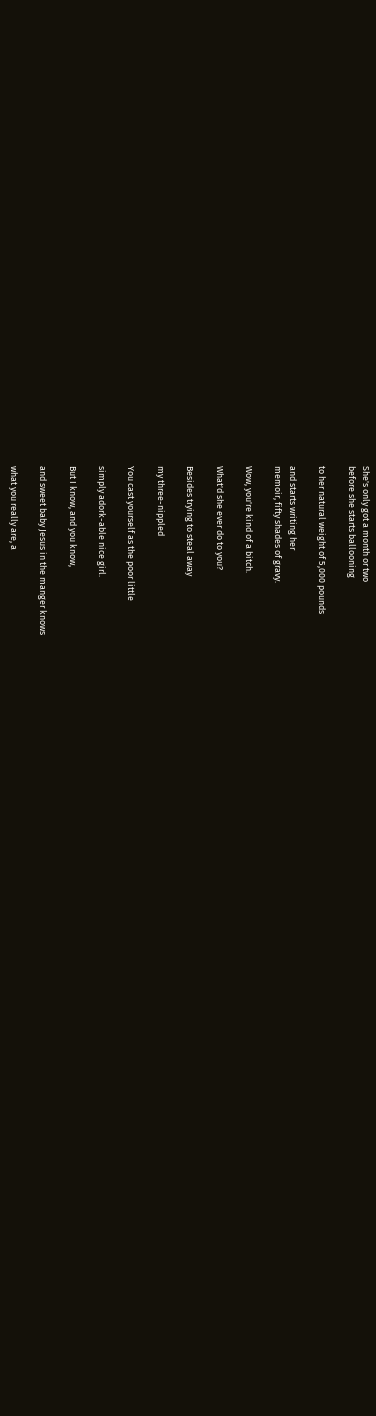She's only got a month or two
before she starts ballooning

to her natural weight of 5,000 pounds

and starts writing her
memoir, fifty shades of gravy.

Wow, you're kind of a bitch.

What'd she ever do to you?

Besides trying to steal away

my three-nippled

You cast yourself as the poor little

simply adork-able nice girl.

But I know, and you know,

and sweet baby Jesus in the manger knows

what you really are, a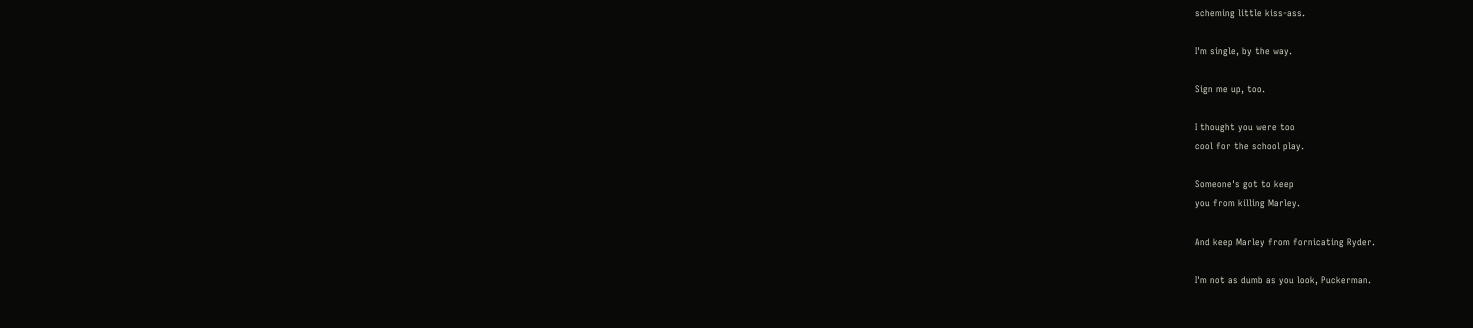scheming little kiss-ass.

I'm single, by the way.

Sign me up, too.

I thought you were too
cool for the school play.

Someone's got to keep
you from killing Marley.

And keep Marley from fornicating Ryder.

I'm not as dumb as you look, Puckerman.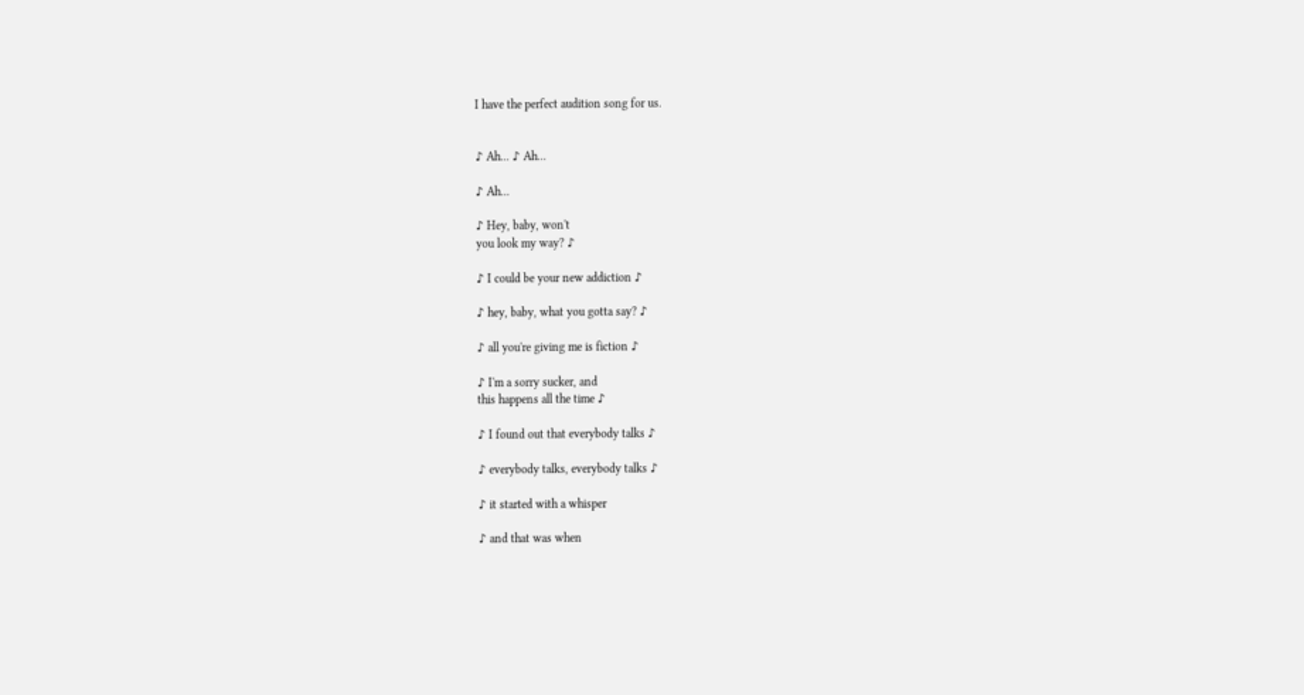I have the perfect audition song for us.


♪ Ah... ♪ Ah...

♪ Ah...

♪ Hey, baby, won't
you look my way? ♪

♪ I could be your new addiction ♪

♪ hey, baby, what you gotta say? ♪

♪ all you're giving me is fiction ♪

♪ I'm a sorry sucker, and
this happens all the time ♪

♪ I found out that everybody talks ♪

♪ everybody talks, everybody talks ♪

♪ it started with a whisper

♪ and that was when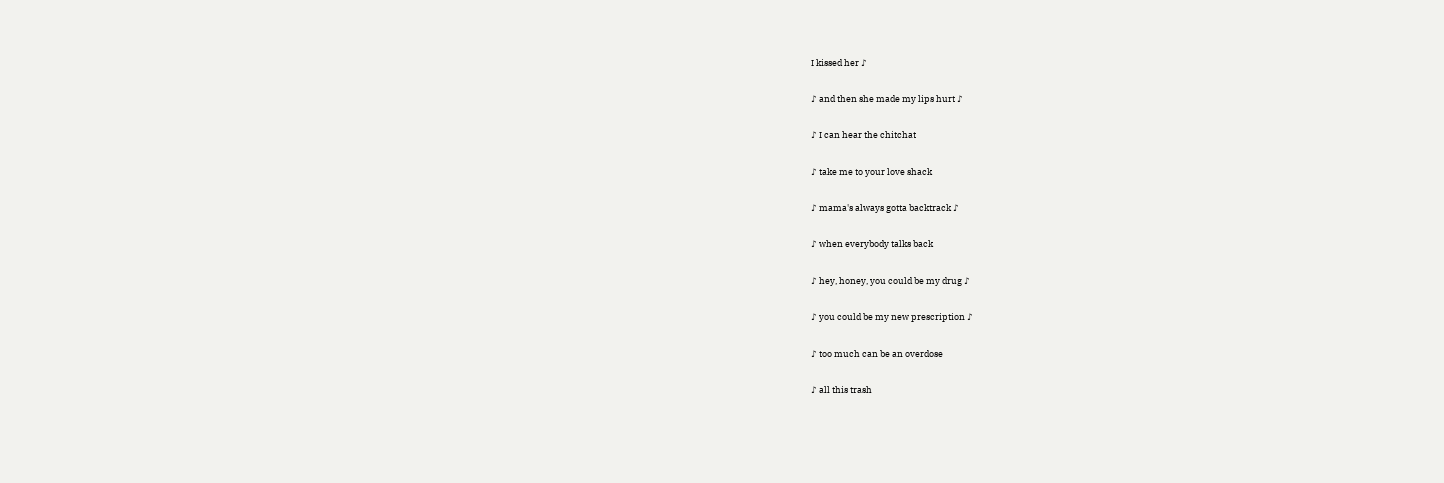I kissed her ♪

♪ and then she made my lips hurt ♪

♪ I can hear the chitchat

♪ take me to your love shack

♪ mama's always gotta backtrack ♪

♪ when everybody talks back

♪ hey, honey, you could be my drug ♪

♪ you could be my new prescription ♪

♪ too much can be an overdose

♪ all this trash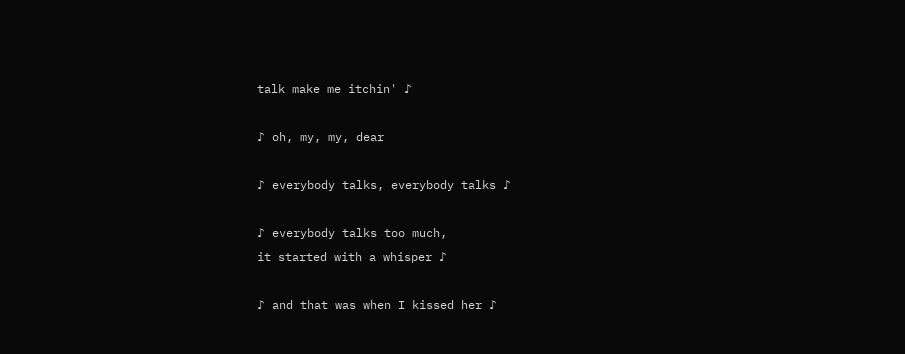talk make me itchin' ♪

♪ oh, my, my, dear

♪ everybody talks, everybody talks ♪

♪ everybody talks too much,
it started with a whisper ♪

♪ and that was when I kissed her ♪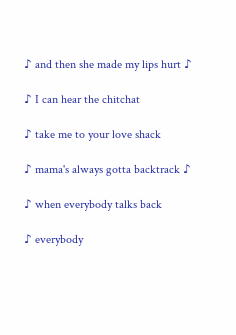♪ and then she made my lips hurt ♪

♪ I can hear the chitchat

♪ take me to your love shack

♪ mama's always gotta backtrack ♪

♪ when everybody talks back

♪ everybody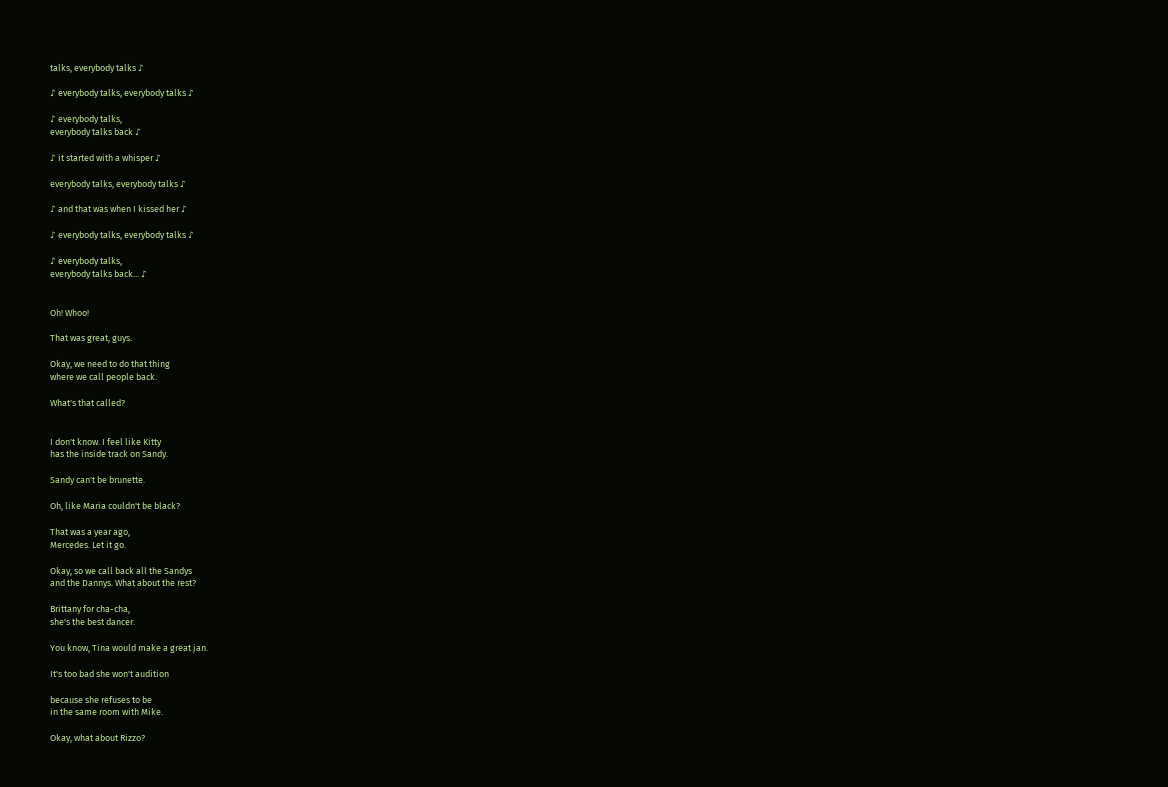talks, everybody talks ♪

♪ everybody talks, everybody talks ♪

♪ everybody talks,
everybody talks back ♪

♪ it started with a whisper ♪

everybody talks, everybody talks ♪

♪ and that was when I kissed her ♪

♪ everybody talks, everybody talks ♪

♪ everybody talks,
everybody talks back... ♪


Oh! Whoo!

That was great, guys.

Okay, we need to do that thing
where we call people back.

What's that called?


I don't know. I feel like Kitty
has the inside track on Sandy.

Sandy can't be brunette.

Oh, like Maria couldn't be black?

That was a year ago,
Mercedes. Let it go.

Okay, so we call back all the Sandys
and the Dannys. What about the rest?

Brittany for cha-cha,
she's the best dancer.

You know, Tina would make a great jan.

It's too bad she won't audition

because she refuses to be
in the same room with Mike.

Okay, what about Rizzo?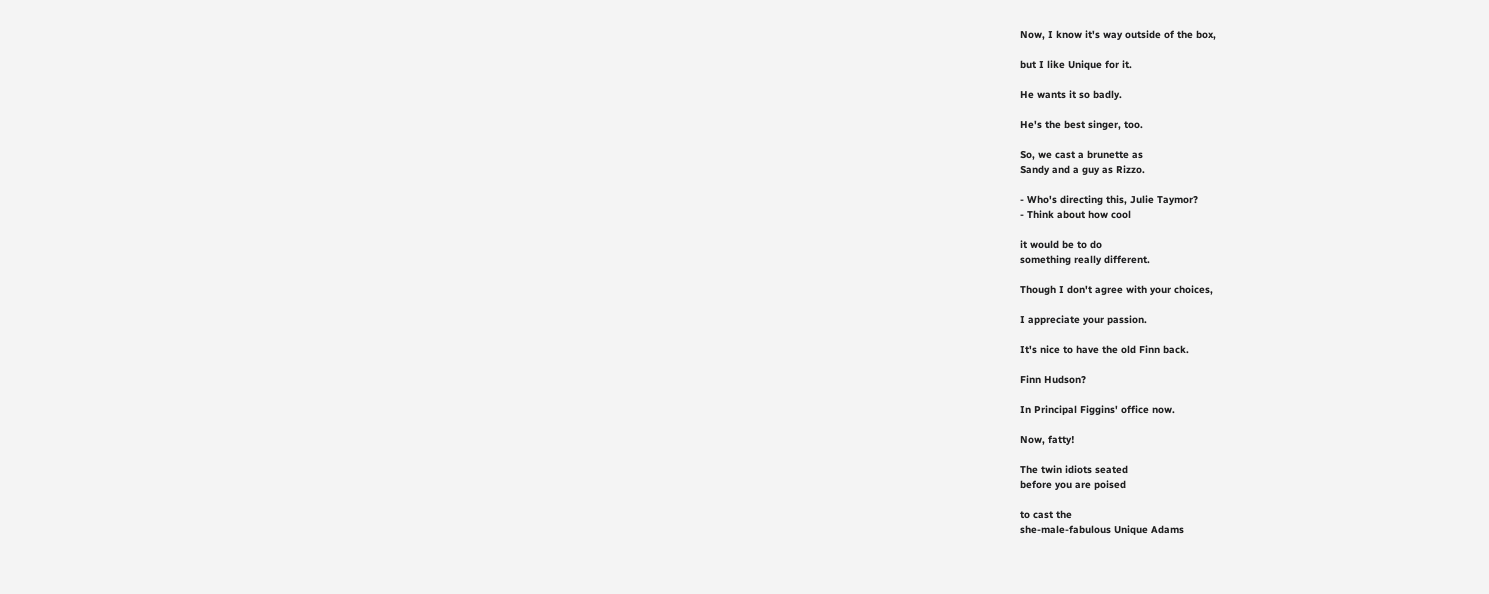Now, I know it's way outside of the box,

but I like Unique for it.

He wants it so badly.

He's the best singer, too.

So, we cast a brunette as
Sandy and a guy as Rizzo.

- Who's directing this, Julie Taymor?
- Think about how cool

it would be to do
something really different.

Though I don't agree with your choices,

I appreciate your passion.

It's nice to have the old Finn back.

Finn Hudson?

In Principal Figgins' office now.

Now, fatty!

The twin idiots seated
before you are poised

to cast the
she-male-fabulous Unique Adams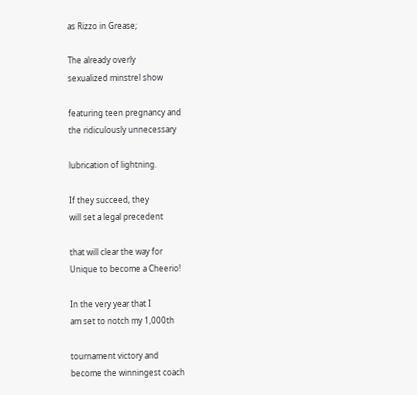as Rizzo in Grease;

The already overly
sexualized minstrel show

featuring teen pregnancy and
the ridiculously unnecessary

lubrication of lightning.

If they succeed, they
will set a legal precedent

that will clear the way for
Unique to become a Cheerio!

In the very year that I
am set to notch my 1,000th

tournament victory and
become the winningest coach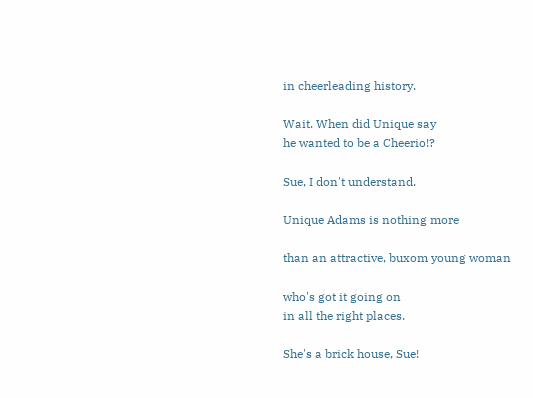in cheerleading history.

Wait. When did Unique say
he wanted to be a Cheerio!?

Sue, I don't understand.

Unique Adams is nothing more

than an attractive, buxom young woman

who's got it going on
in all the right places.

She's a brick house, Sue!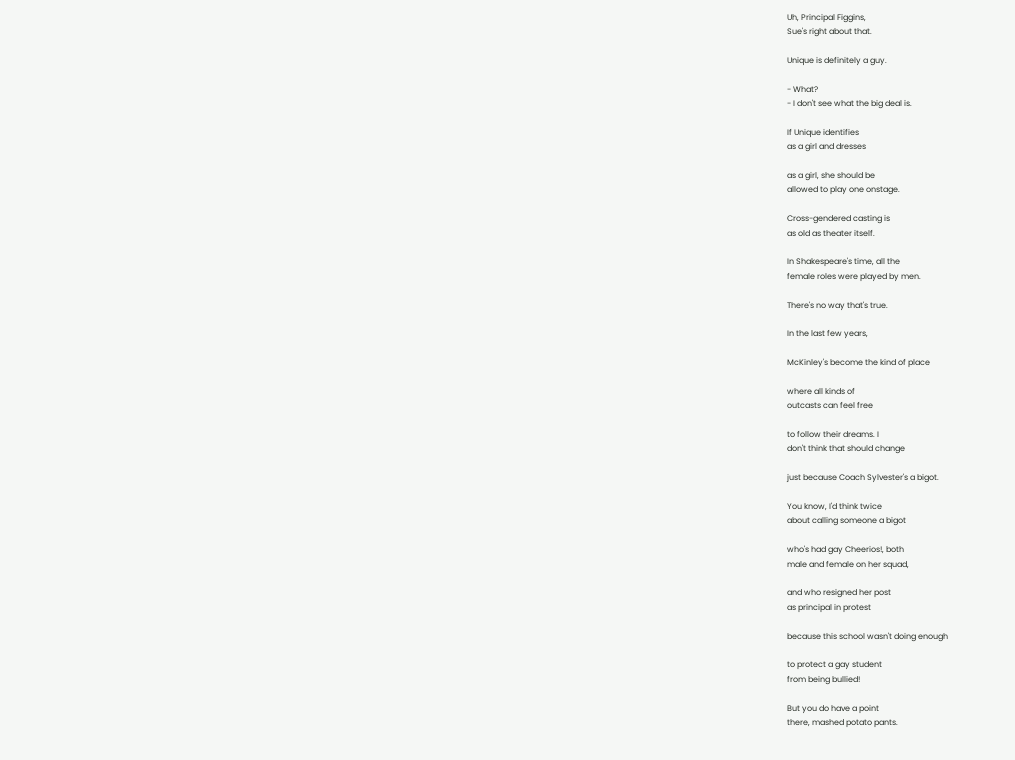Uh, Principal Figgins,
Sue's right about that.

Unique is definitely a guy.

- What?
- I don't see what the big deal is.

If Unique identifies
as a girl and dresses

as a girl, she should be
allowed to play one onstage.

Cross-gendered casting is
as old as theater itself.

In Shakespeare's time, all the
female roles were played by men.

There's no way that's true.

In the last few years,

McKinley's become the kind of place

where all kinds of
outcasts can feel free

to follow their dreams. I
don't think that should change

just because Coach Sylvester's a bigot.

You know, I'd think twice
about calling someone a bigot

who's had gay Cheerios!, both
male and female on her squad,

and who resigned her post
as principal in protest

because this school wasn't doing enough

to protect a gay student
from being bullied!

But you do have a point
there, mashed potato pants.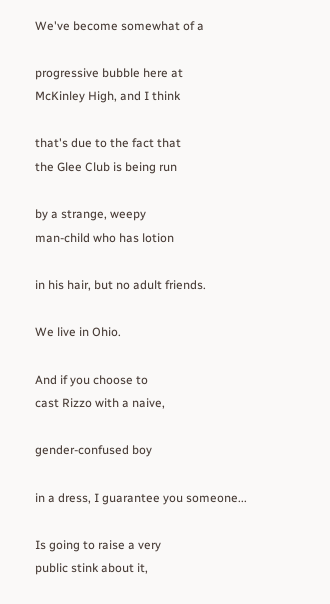We've become somewhat of a

progressive bubble here at
McKinley High, and I think

that's due to the fact that
the Glee Club is being run

by a strange, weepy
man-child who has lotion

in his hair, but no adult friends.

We live in Ohio.

And if you choose to
cast Rizzo with a naive,

gender-confused boy

in a dress, I guarantee you someone...

Is going to raise a very
public stink about it,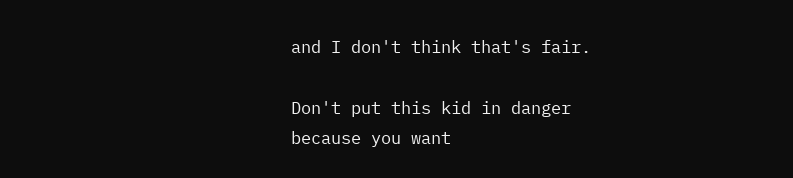and I don't think that's fair.

Don't put this kid in danger
because you want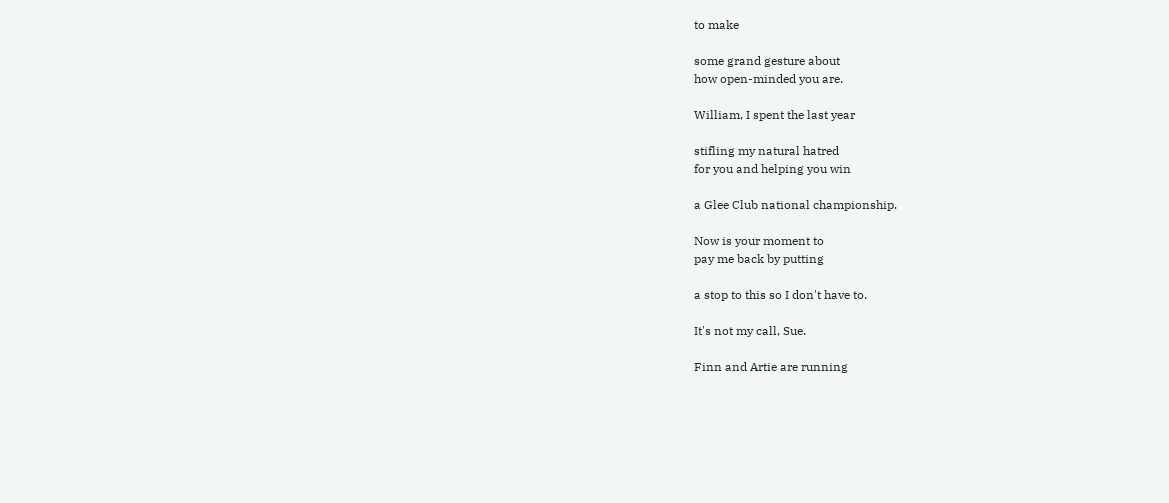to make

some grand gesture about
how open-minded you are.

William, I spent the last year

stifling my natural hatred
for you and helping you win

a Glee Club national championship.

Now is your moment to
pay me back by putting

a stop to this so I don't have to.

It's not my call, Sue.

Finn and Artie are running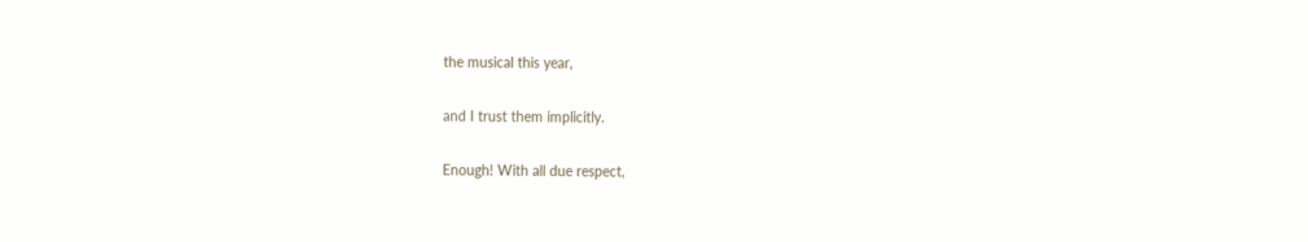the musical this year,

and I trust them implicitly.

Enough! With all due respect,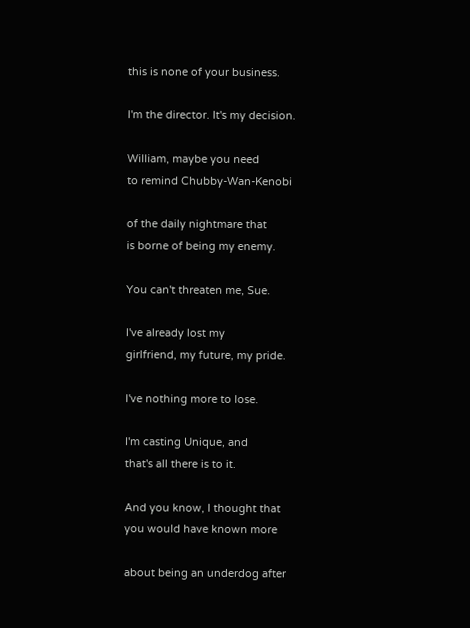this is none of your business.

I'm the director. It's my decision.

William, maybe you need
to remind Chubby-Wan-Kenobi

of the daily nightmare that
is borne of being my enemy.

You can't threaten me, Sue.

I've already lost my
girlfriend, my future, my pride.

I've nothing more to lose.

I'm casting Unique, and
that's all there is to it.

And you know, I thought that
you would have known more

about being an underdog after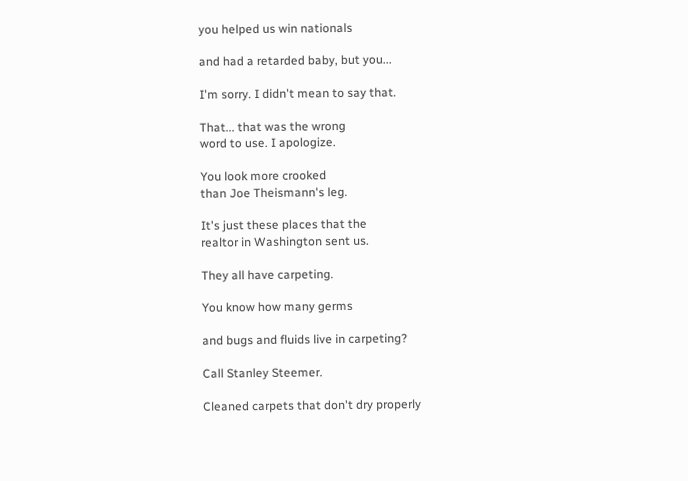you helped us win nationals

and had a retarded baby, but you...

I'm sorry. I didn't mean to say that.

That... that was the wrong
word to use. I apologize.

You look more crooked
than Joe Theismann's leg.

It's just these places that the
realtor in Washington sent us.

They all have carpeting.

You know how many germs

and bugs and fluids live in carpeting?

Call Stanley Steemer.

Cleaned carpets that don't dry properly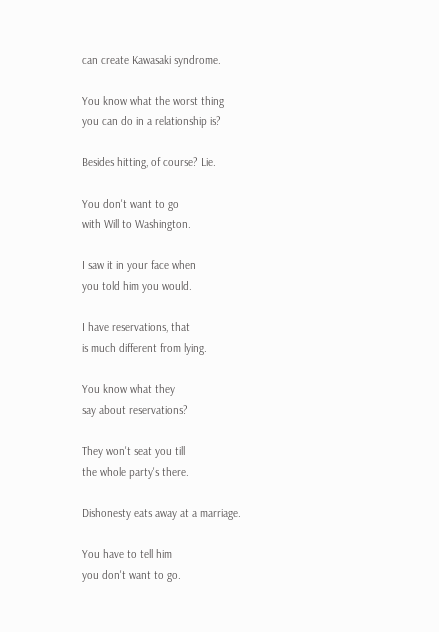can create Kawasaki syndrome.

You know what the worst thing
you can do in a relationship is?

Besides hitting, of course? Lie.

You don't want to go
with Will to Washington.

I saw it in your face when
you told him you would.

I have reservations, that
is much different from lying.

You know what they
say about reservations?

They won't seat you till
the whole party's there.

Dishonesty eats away at a marriage.

You have to tell him
you don't want to go.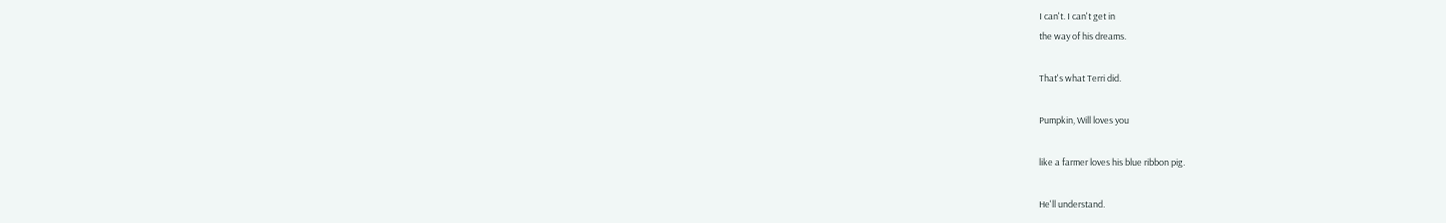I can't. I can't get in
the way of his dreams.

That's what Terri did.

Pumpkin, Will loves you

like a farmer loves his blue ribbon pig.

He'll understand.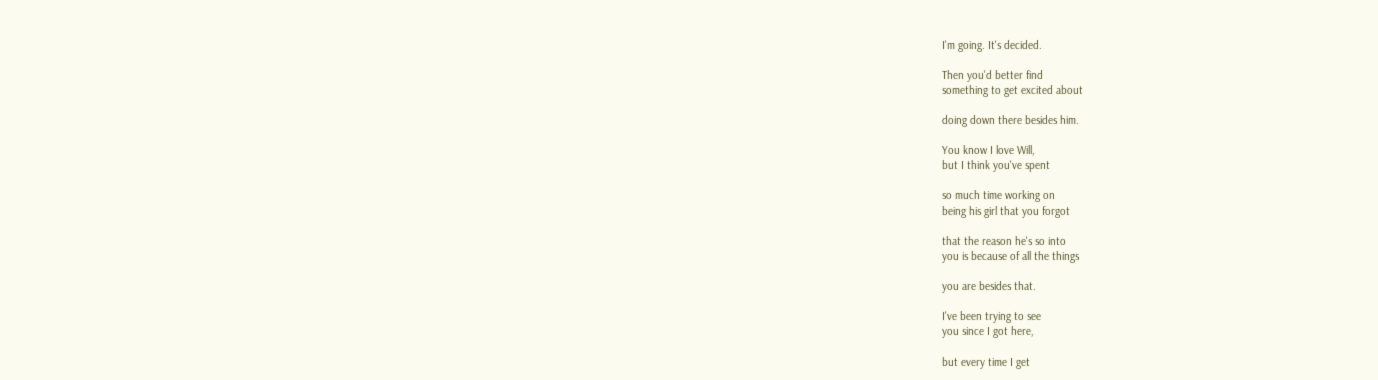I'm going. It's decided.

Then you'd better find
something to get excited about

doing down there besides him.

You know I love Will,
but I think you've spent

so much time working on
being his girl that you forgot

that the reason he's so into
you is because of all the things

you are besides that.

I've been trying to see
you since I got here,

but every time I get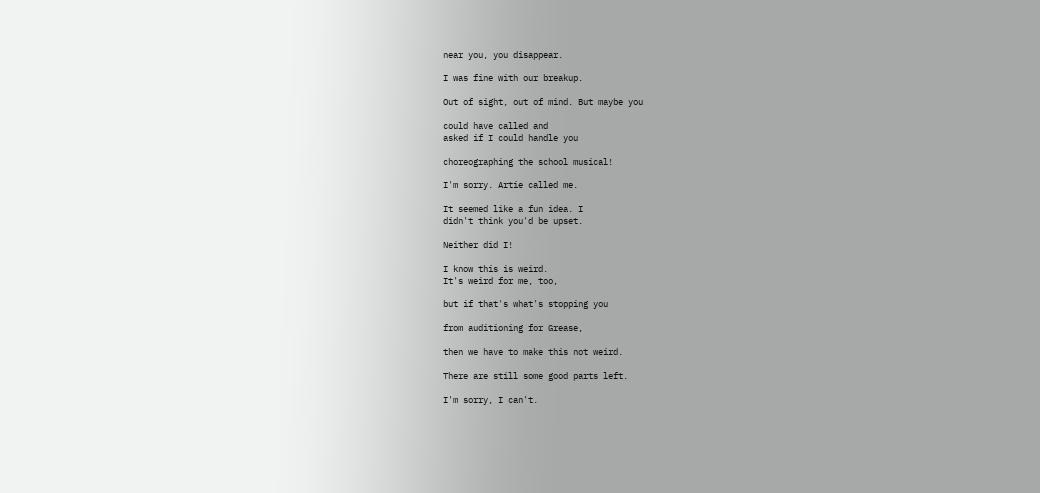near you, you disappear.

I was fine with our breakup.

Out of sight, out of mind. But maybe you

could have called and
asked if I could handle you

choreographing the school musical!

I'm sorry. Artie called me.

It seemed like a fun idea. I
didn't think you'd be upset.

Neither did I!

I know this is weird.
It's weird for me, too,

but if that's what's stopping you

from auditioning for Grease,

then we have to make this not weird.

There are still some good parts left.

I'm sorry, I can't.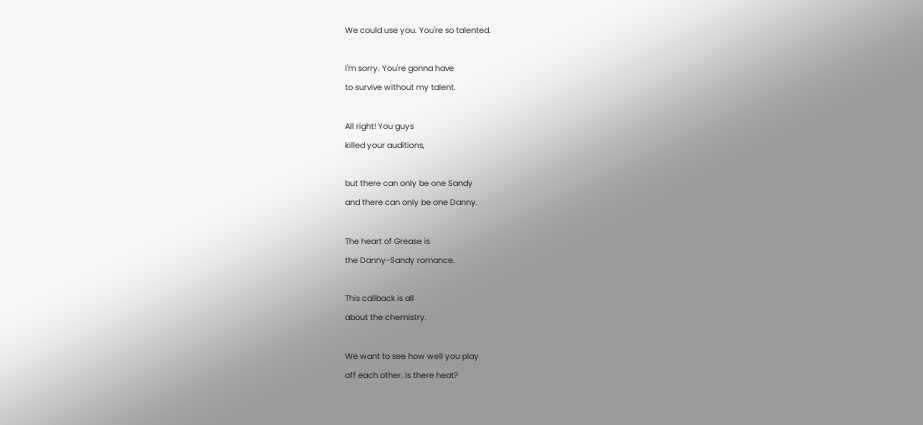We could use you. You're so talented.

I'm sorry. You're gonna have
to survive without my talent.

All right! You guys
killed your auditions,

but there can only be one Sandy
and there can only be one Danny.

The heart of Grease is
the Danny-Sandy romance.

This callback is all
about the chemistry.

We want to see how well you play
off each other. Is there heat?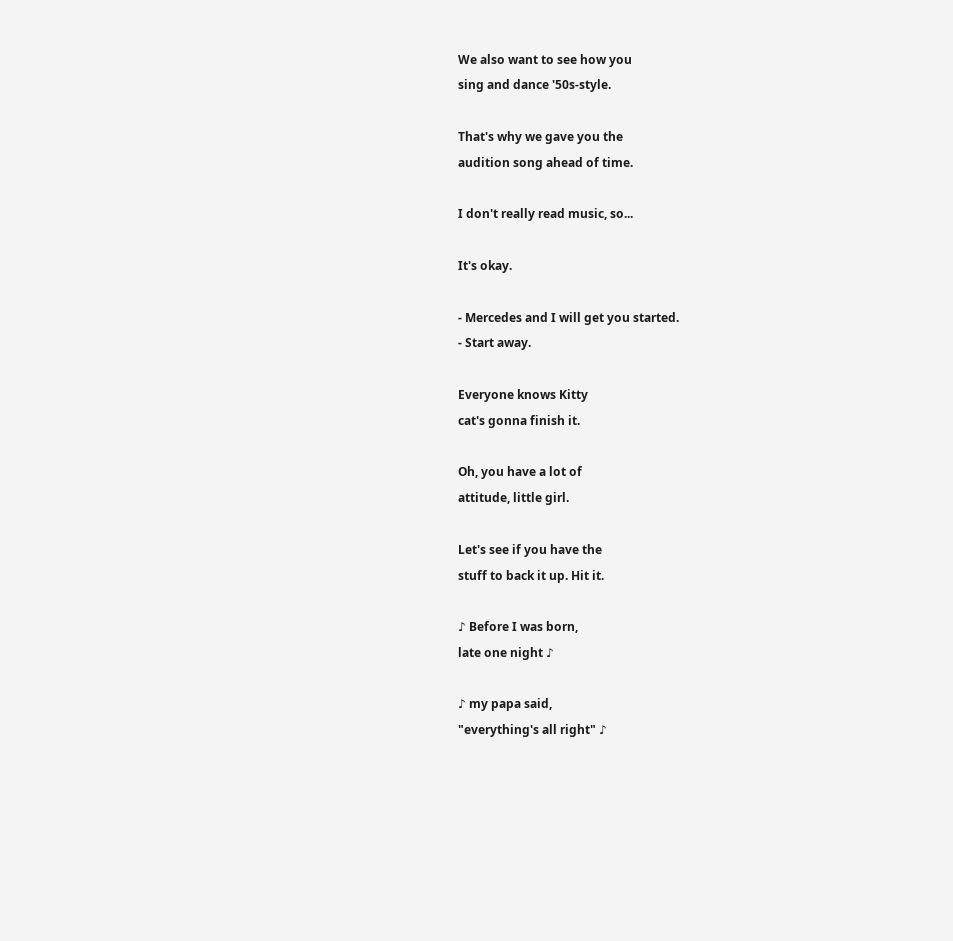We also want to see how you
sing and dance '50s-style.

That's why we gave you the
audition song ahead of time.

I don't really read music, so...

It's okay.

- Mercedes and I will get you started.
- Start away.

Everyone knows Kitty
cat's gonna finish it.

Oh, you have a lot of
attitude, little girl.

Let's see if you have the
stuff to back it up. Hit it.

♪ Before I was born,
late one night ♪

♪ my papa said,
"everything's all right" ♪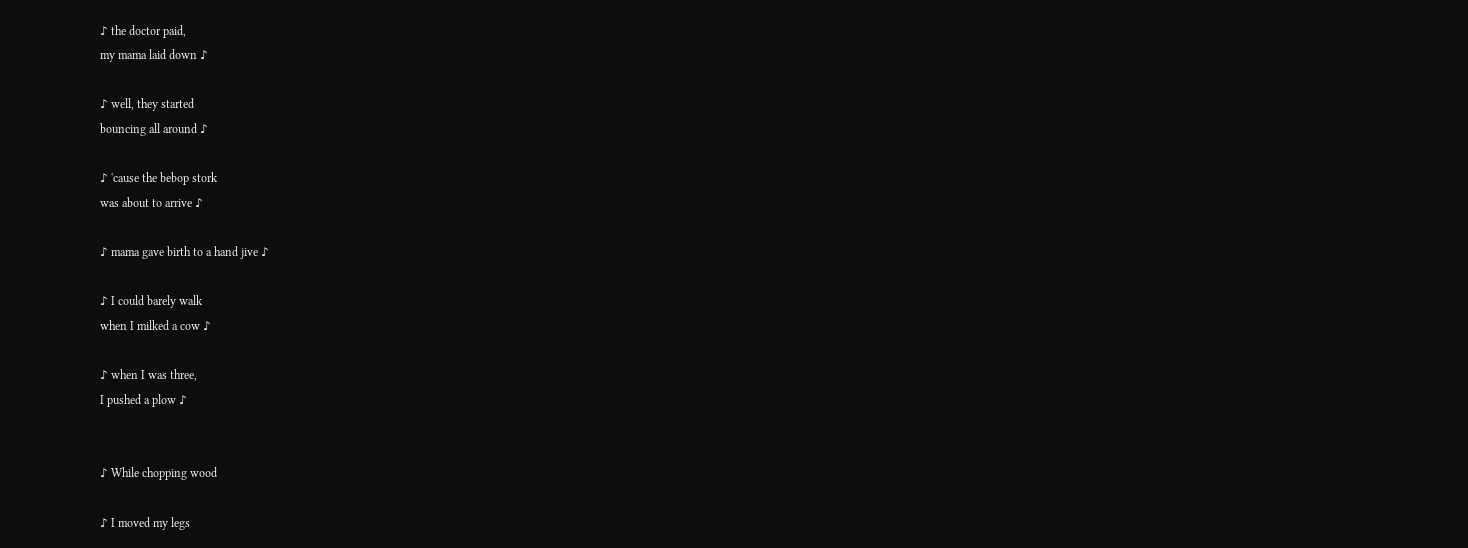♪ the doctor paid,
my mama laid down ♪

♪ well, they started
bouncing all around ♪

♪ 'cause the bebop stork
was about to arrive ♪

♪ mama gave birth to a hand jive ♪

♪ I could barely walk
when I milked a cow ♪

♪ when I was three,
I pushed a plow ♪


♪ While chopping wood

♪ I moved my legs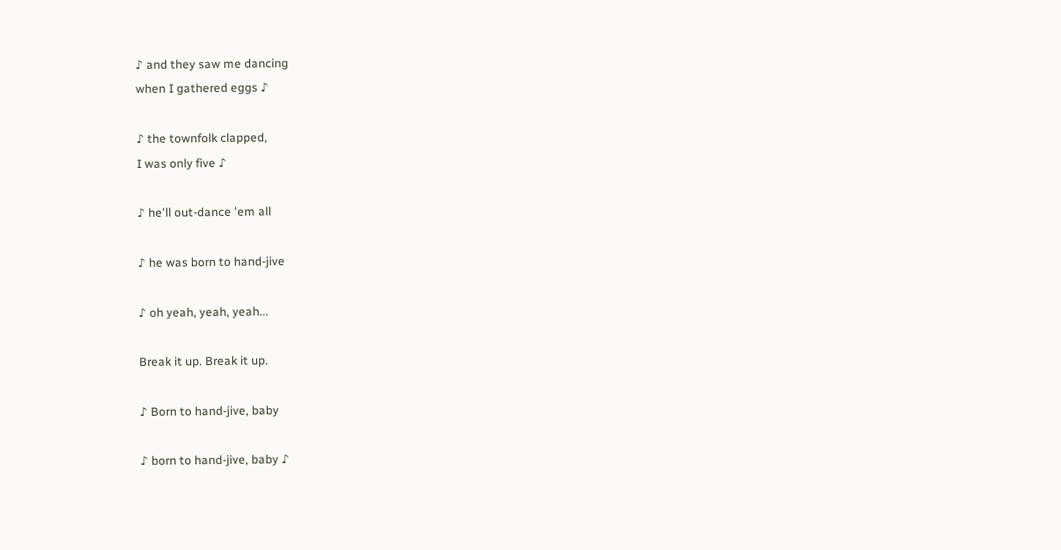♪ and they saw me dancing
when I gathered eggs ♪

♪ the townfolk clapped,
I was only five ♪

♪ he'll out-dance 'em all

♪ he was born to hand-jive

♪ oh yeah, yeah, yeah...

Break it up. Break it up.

♪ Born to hand-jive, baby

♪ born to hand-jive, baby ♪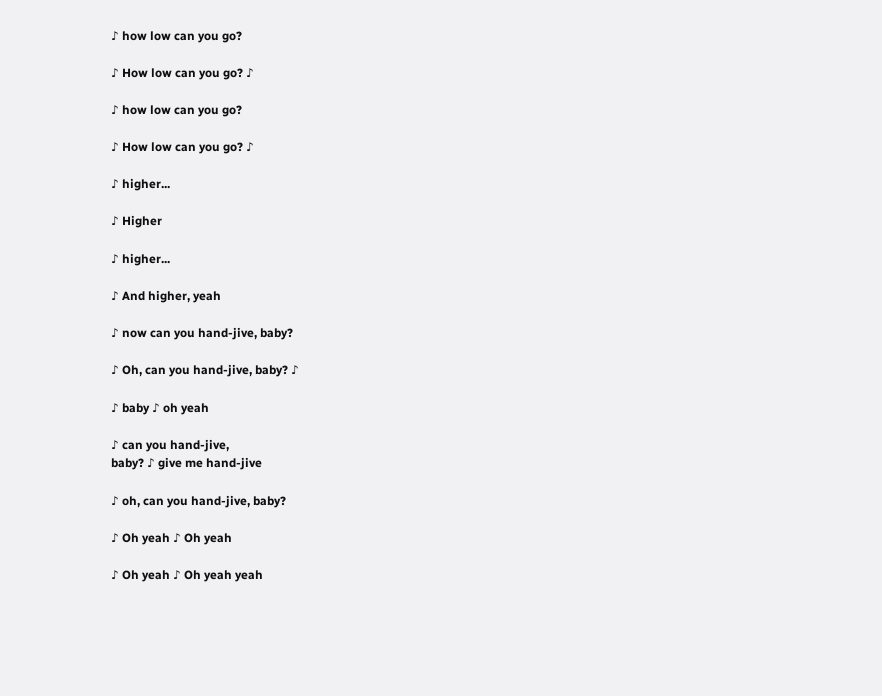♪ how low can you go?

♪ How low can you go? ♪

♪ how low can you go?

♪ How low can you go? ♪

♪ higher...

♪ Higher

♪ higher...

♪ And higher, yeah

♪ now can you hand-jive, baby?

♪ Oh, can you hand-jive, baby? ♪

♪ baby ♪ oh yeah

♪ can you hand-jive,
baby? ♪ give me hand-jive

♪ oh, can you hand-jive, baby?

♪ Oh yeah ♪ Oh yeah

♪ Oh yeah ♪ Oh yeah yeah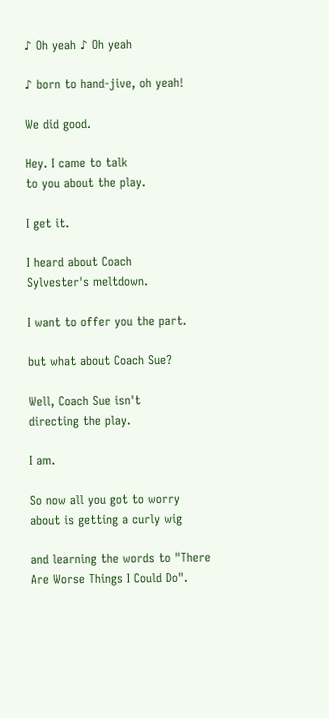♪ Oh yeah ♪ Oh yeah

♪ born to hand-jive, oh yeah!

We did good.

Hey. I came to talk
to you about the play.

I get it.

I heard about Coach
Sylvester's meltdown.

I want to offer you the part.

but what about Coach Sue?

Well, Coach Sue isn't
directing the play.

I am.

So now all you got to worry
about is getting a curly wig

and learning the words to "There
Are Worse Things I Could Do".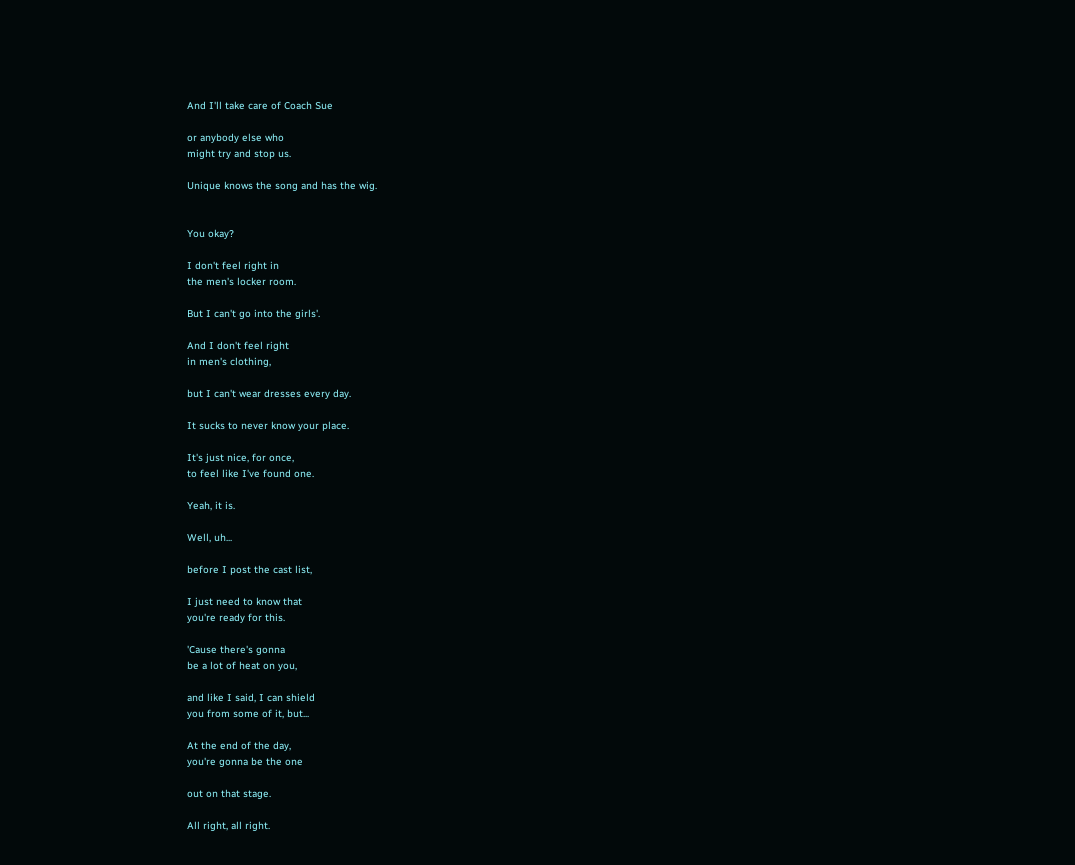And I'll take care of Coach Sue

or anybody else who
might try and stop us.

Unique knows the song and has the wig.


You okay?

I don't feel right in
the men's locker room.

But I can't go into the girls'.

And I don't feel right
in men's clothing,

but I can't wear dresses every day.

It sucks to never know your place.

It's just nice, for once,
to feel like I've found one.

Yeah, it is.

Well, uh...

before I post the cast list,

I just need to know that
you're ready for this.

'Cause there's gonna
be a lot of heat on you,

and like I said, I can shield
you from some of it, but...

At the end of the day,
you're gonna be the one

out on that stage.

All right, all right.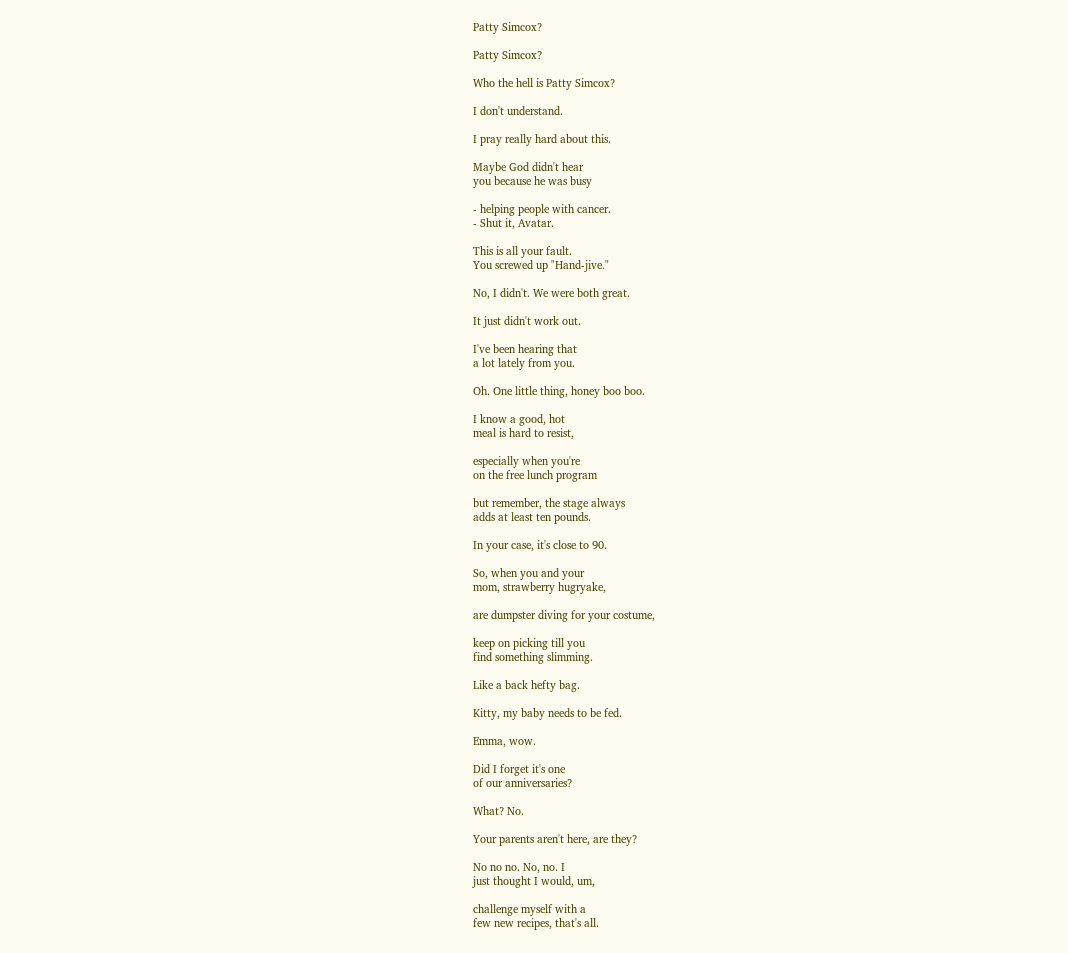Patty Simcox?

Patty Simcox?

Who the hell is Patty Simcox?

I don't understand.

I pray really hard about this.

Maybe God didn't hear
you because he was busy

- helping people with cancer.
- Shut it, Avatar.

This is all your fault.
You screwed up "Hand-jive."

No, I didn't. We were both great.

It just didn't work out.

I've been hearing that
a lot lately from you.

Oh. One little thing, honey boo boo.

I know a good, hot
meal is hard to resist,

especially when you're
on the free lunch program

but remember, the stage always
adds at least ten pounds.

In your case, it's close to 90.

So, when you and your
mom, strawberry hugryake,

are dumpster diving for your costume,

keep on picking till you
find something slimming.

Like a back hefty bag.

Kitty, my baby needs to be fed.

Emma, wow.

Did I forget it's one
of our anniversaries?

What? No.

Your parents aren't here, are they?

No no no. No, no. I
just thought I would, um,

challenge myself with a
few new recipes, that's all.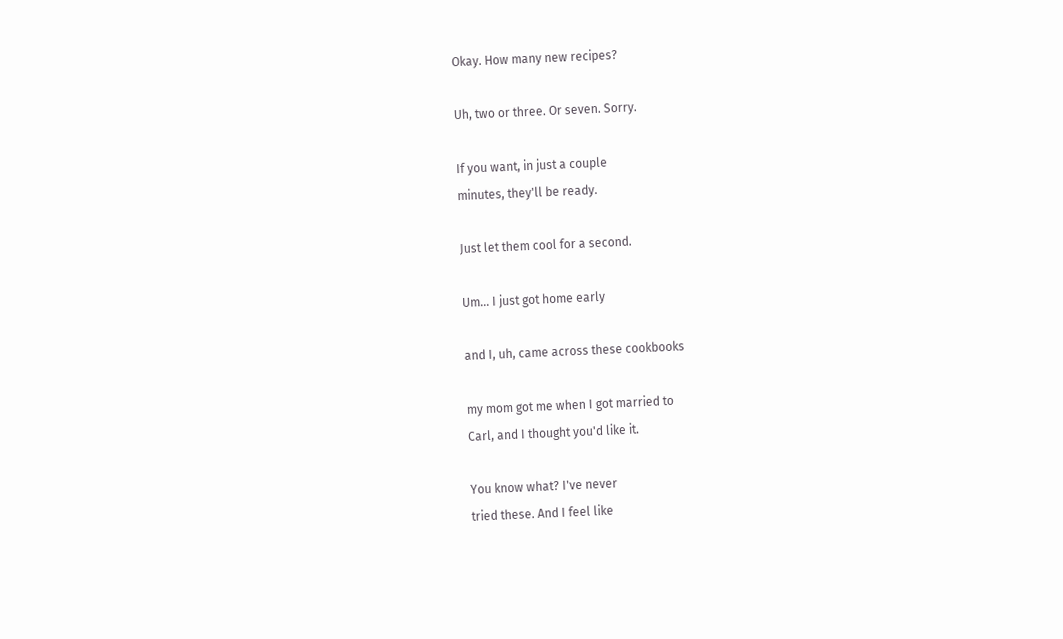Okay. How many new recipes?

Uh, two or three. Or seven. Sorry.

If you want, in just a couple
minutes, they'll be ready.

Just let them cool for a second.

Um... I just got home early

and I, uh, came across these cookbooks

my mom got me when I got married to
Carl, and I thought you'd like it.

You know what? I've never
tried these. And I feel like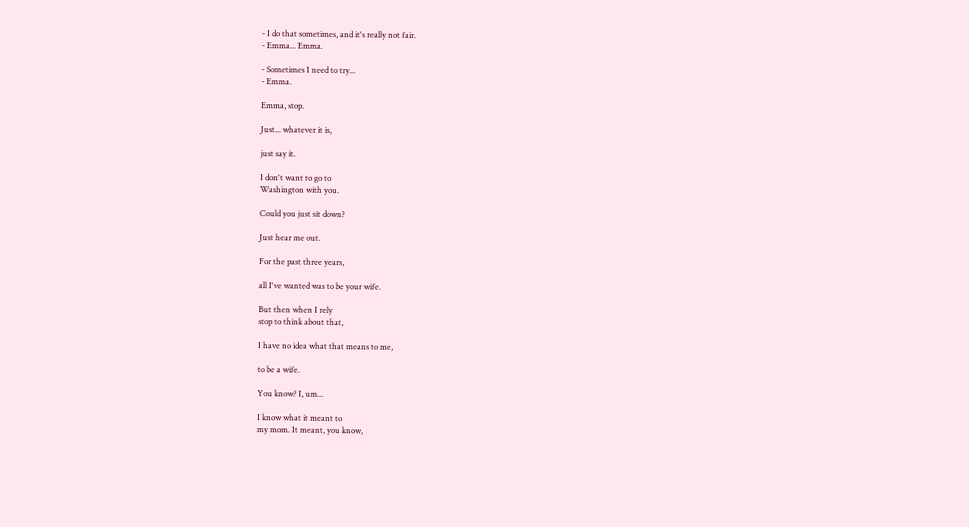- I do that sometimes, and it's really not fair.
- Emma... Emma.

- Sometimes I need to try...
- Emma.

Emma, stop.

Just... whatever it is,

just say it.

I don't want to go to
Washington with you.

Could you just sit down?

Just hear me out.

For the past three years,

all I've wanted was to be your wife.

But then when I rely
stop to think about that,

I have no idea what that means to me,

to be a wife.

You know? I, um...

I know what it meant to
my mom. It meant, you know,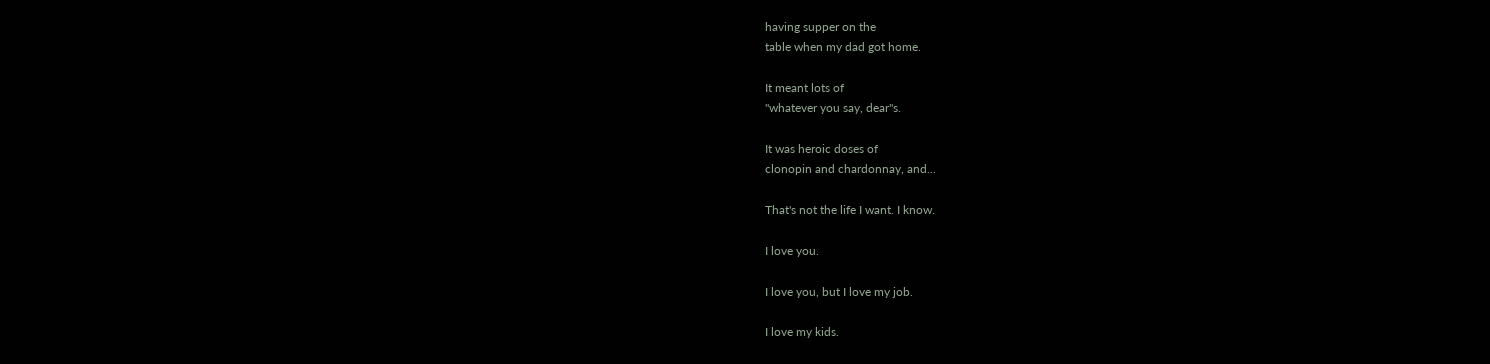having supper on the
table when my dad got home.

It meant lots of
"whatever you say, dear"s.

It was heroic doses of
clonopin and chardonnay, and...

That's not the life I want. I know.

I love you.

I love you, but I love my job.

I love my kids.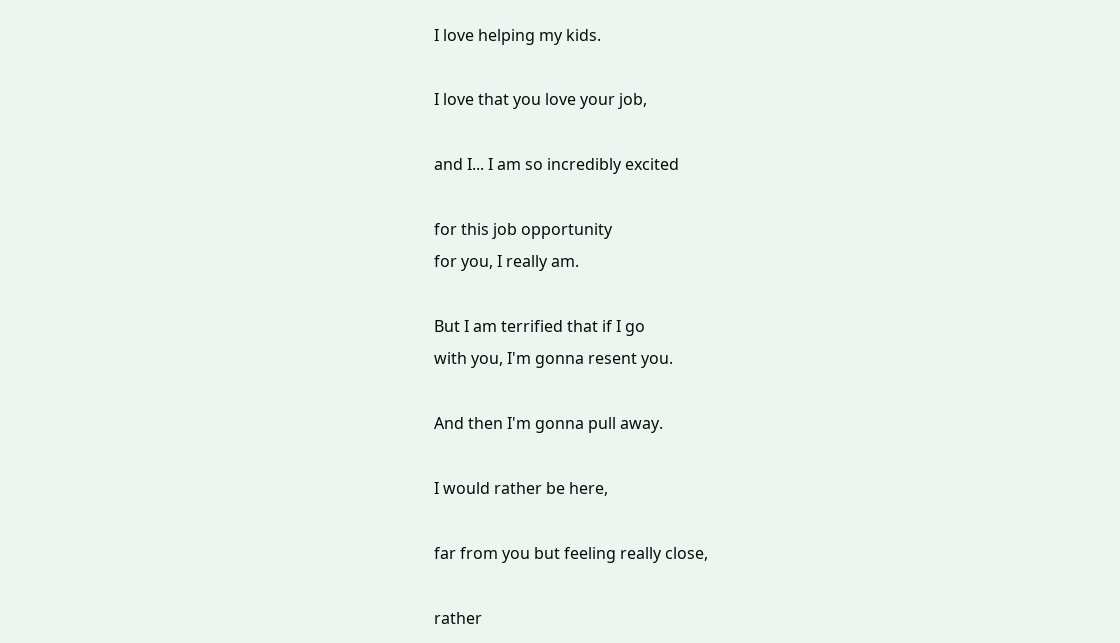I love helping my kids.

I love that you love your job,

and I... I am so incredibly excited

for this job opportunity
for you, I really am.

But I am terrified that if I go
with you, I'm gonna resent you.

And then I'm gonna pull away.

I would rather be here,

far from you but feeling really close,

rather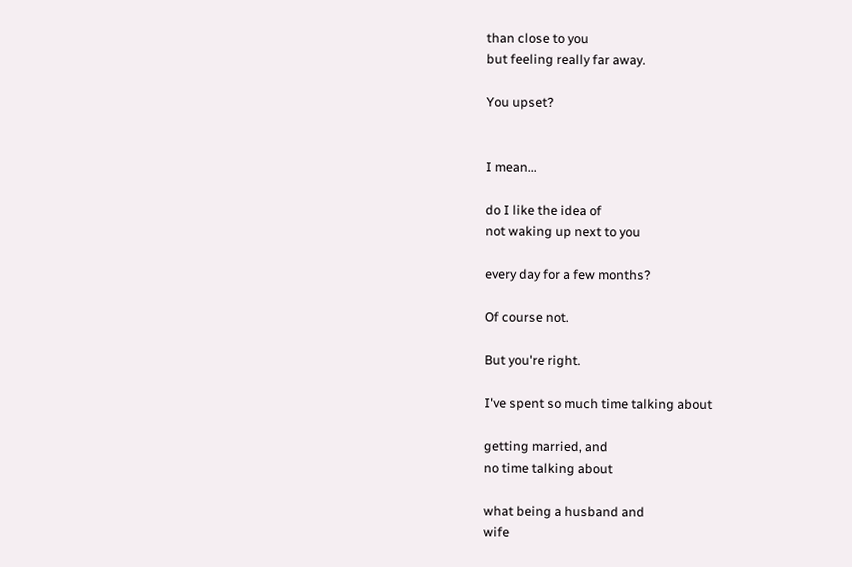than close to you
but feeling really far away.

You upset?


I mean...

do I like the idea of
not waking up next to you

every day for a few months?

Of course not.

But you're right.

I've spent so much time talking about

getting married, and
no time talking about

what being a husband and
wife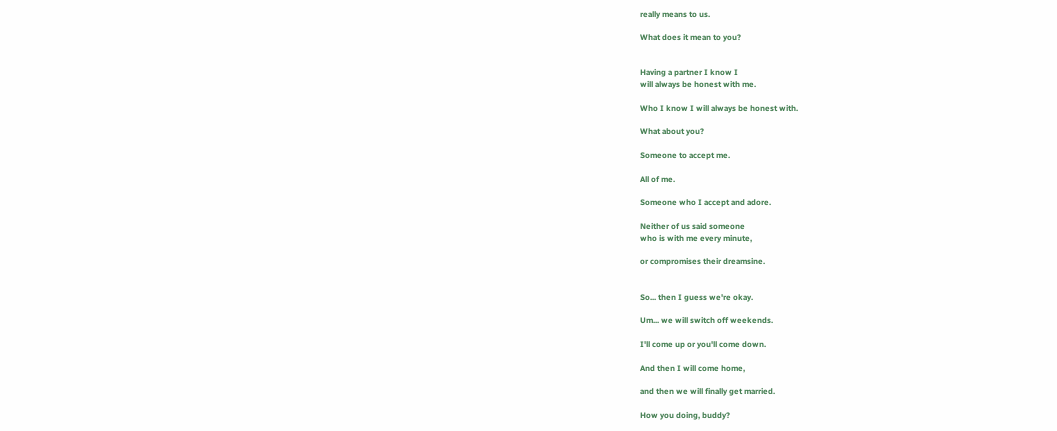really means to us.

What does it mean to you?


Having a partner I know I
will always be honest with me.

Who I know I will always be honest with.

What about you?

Someone to accept me.

All of me.

Someone who I accept and adore.

Neither of us said someone
who is with me every minute,

or compromises their dreamsine.


So... then I guess we're okay.

Um... we will switch off weekends.

I'll come up or you'll come down.

And then I will come home,

and then we will finally get married.

How you doing, buddy?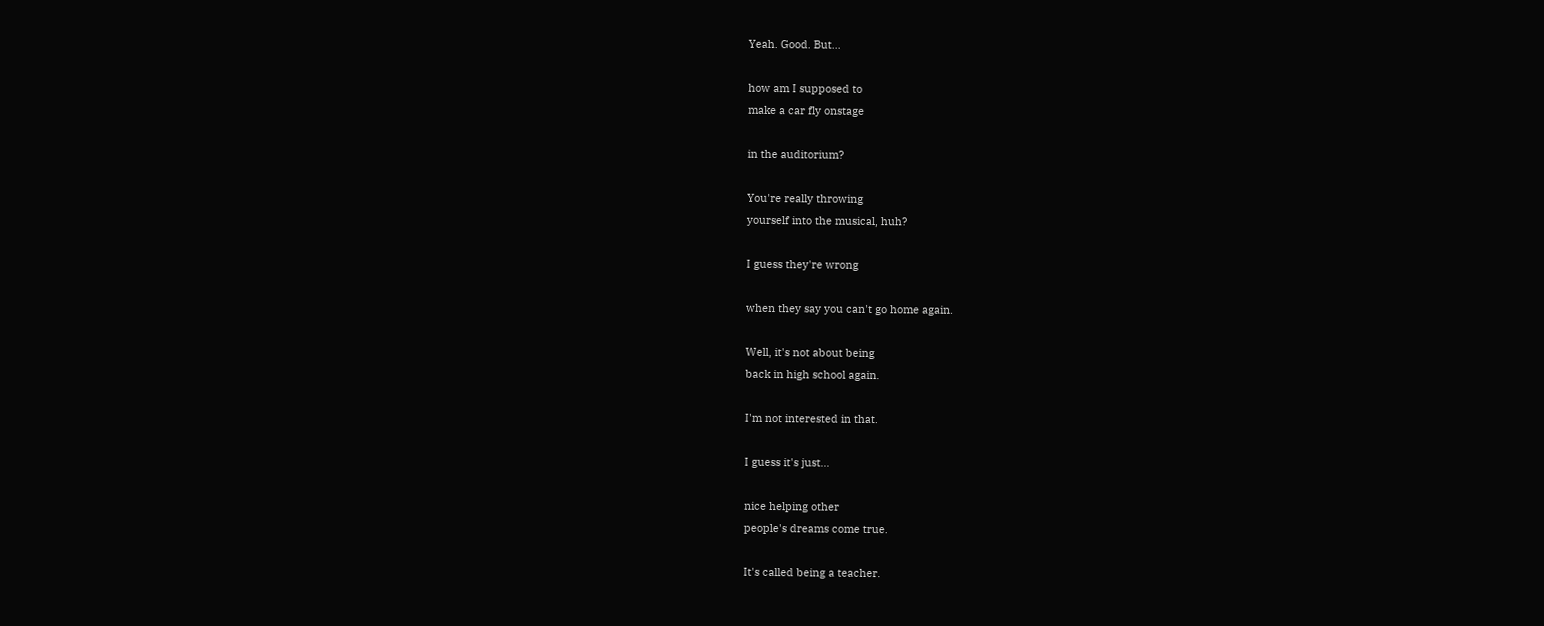Yeah. Good. But...

how am I supposed to
make a car fly onstage

in the auditorium?

You're really throwing
yourself into the musical, huh?

I guess they're wrong

when they say you can't go home again.

Well, it's not about being
back in high school again.

I'm not interested in that.

I guess it's just...

nice helping other
people's dreams come true.

It's called being a teacher.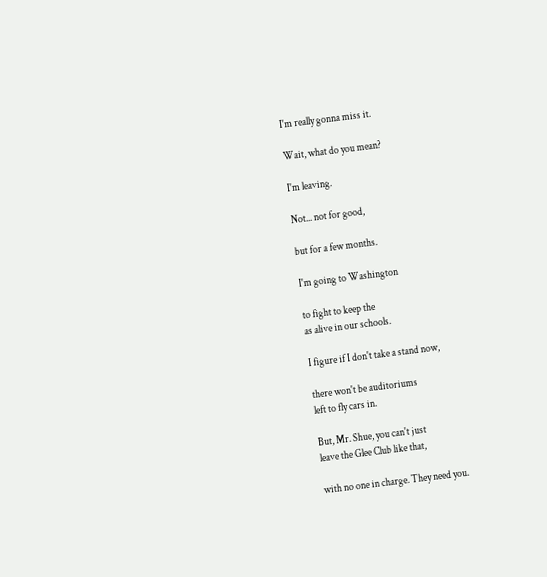I'm really gonna miss it.

Wait, what do you mean?

I'm leaving.

Not... not for good,

but for a few months.

I'm going to Washington

to fight to keep the
as alive in our schools.

I figure if I don't take a stand now,

there won't be auditoriums
left to fly cars in.

But, Mr. Shue, you can't just
leave the Glee Club like that,

with no one in charge. They need you.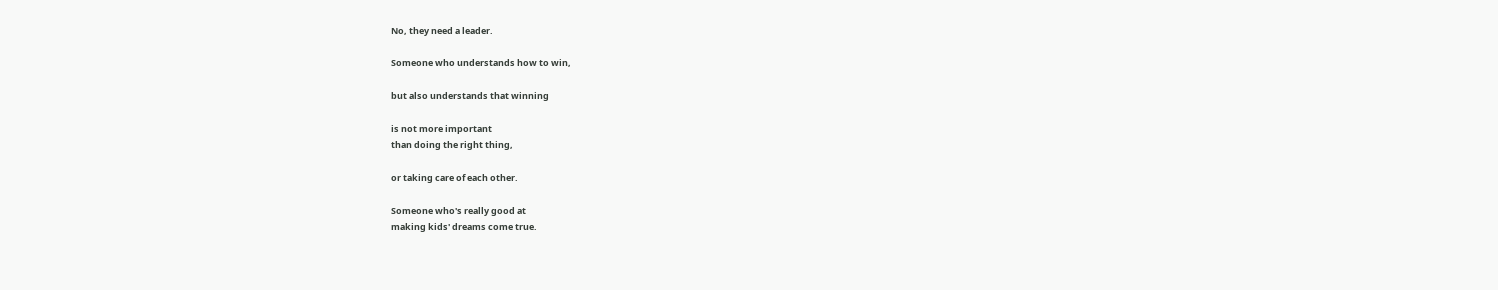No, they need a leader.

Someone who understands how to win,

but also understands that winning

is not more important
than doing the right thing,

or taking care of each other.

Someone who's really good at
making kids' dreams come true.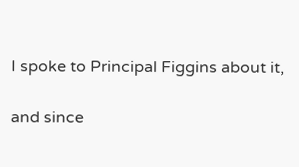I spoke to Principal Figgins about it,

and since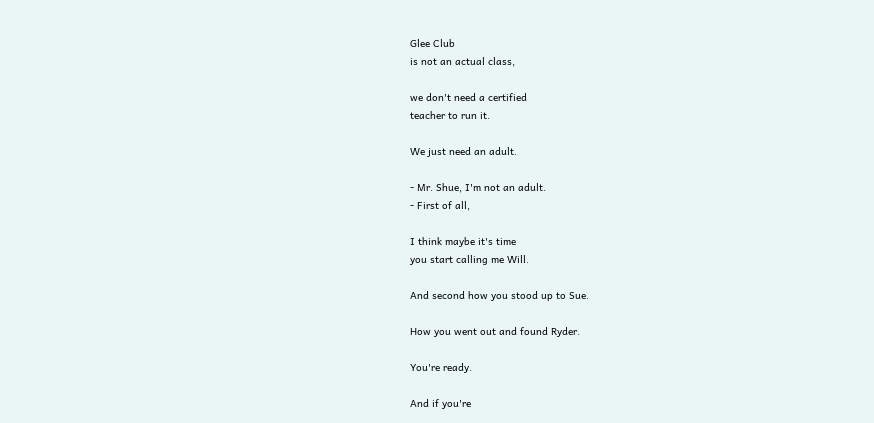Glee Club
is not an actual class,

we don't need a certified
teacher to run it.

We just need an adult.

- Mr. Shue, I'm not an adult.
- First of all,

I think maybe it's time
you start calling me Will.

And second how you stood up to Sue.

How you went out and found Ryder.

You're ready.

And if you're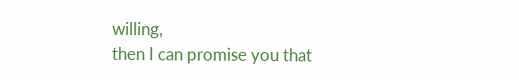willing,
then I can promise you that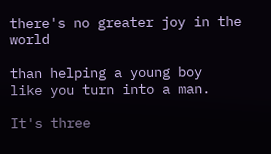there's no greater joy in the world

than helping a young boy
like you turn into a man.

It's three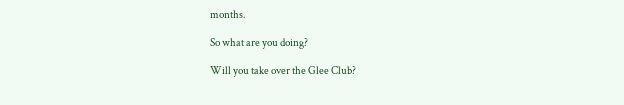months.

So what are you doing?

Will you take over the Glee Club?